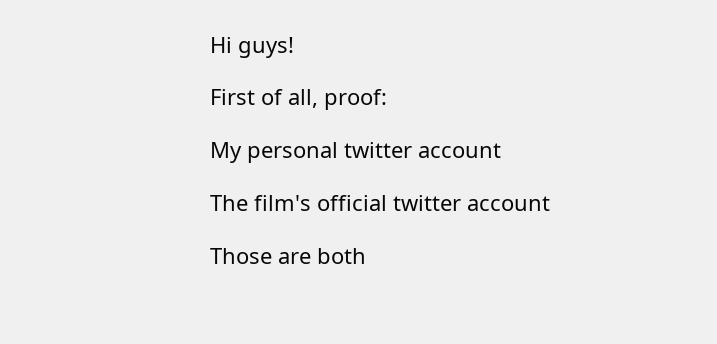Hi guys!

First of all, proof:

My personal twitter account

The film's official twitter account

Those are both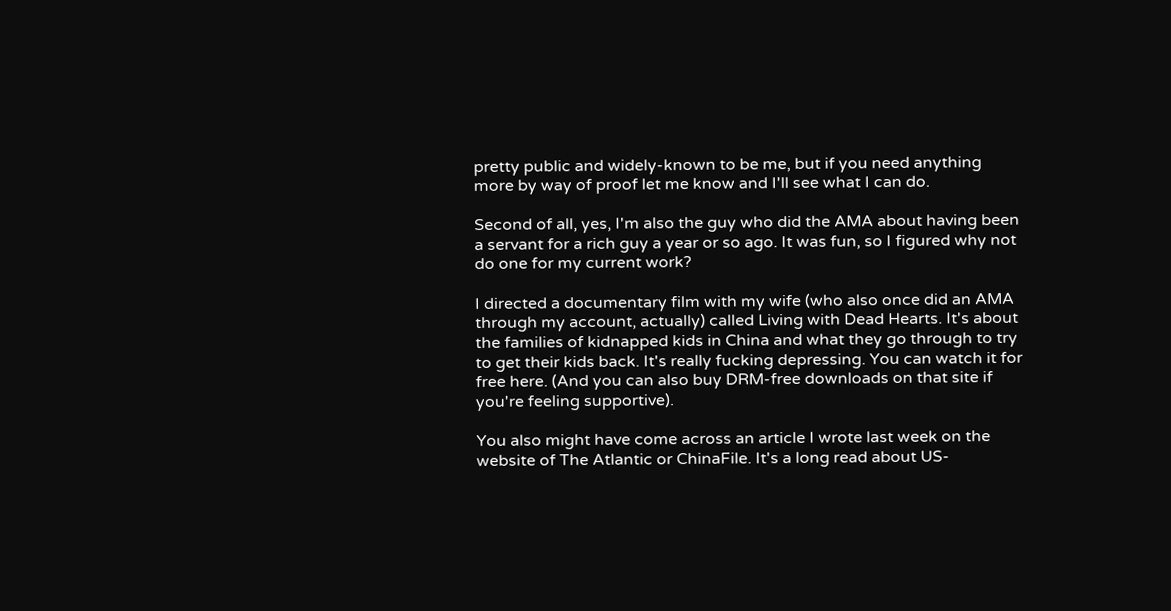pretty public and widely-known to be me, but if you need anything more by way of proof let me know and I'll see what I can do.

Second of all, yes, I'm also the guy who did the AMA about having been a servant for a rich guy a year or so ago. It was fun, so I figured why not do one for my current work?

I directed a documentary film with my wife (who also once did an AMA through my account, actually) called Living with Dead Hearts. It's about the families of kidnapped kids in China and what they go through to try to get their kids back. It's really fucking depressing. You can watch it for free here. (And you can also buy DRM-free downloads on that site if you're feeling supportive).

You also might have come across an article I wrote last week on the website of The Atlantic or ChinaFile. It's a long read about US-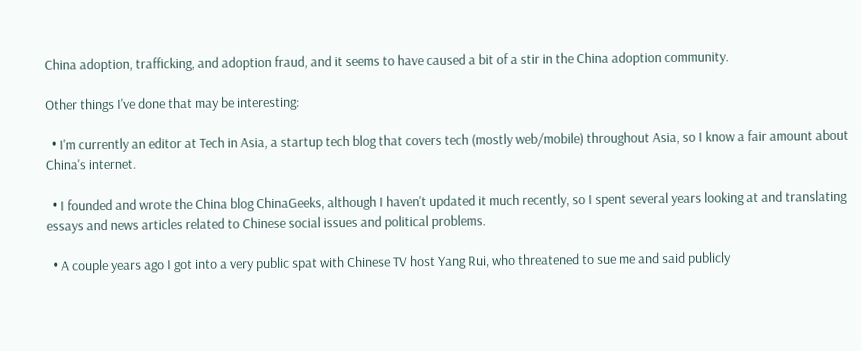China adoption, trafficking, and adoption fraud, and it seems to have caused a bit of a stir in the China adoption community.

Other things I've done that may be interesting:

  • I'm currently an editor at Tech in Asia, a startup tech blog that covers tech (mostly web/mobile) throughout Asia, so I know a fair amount about China's internet.

  • I founded and wrote the China blog ChinaGeeks, although I haven't updated it much recently, so I spent several years looking at and translating essays and news articles related to Chinese social issues and political problems.

  • A couple years ago I got into a very public spat with Chinese TV host Yang Rui, who threatened to sue me and said publicly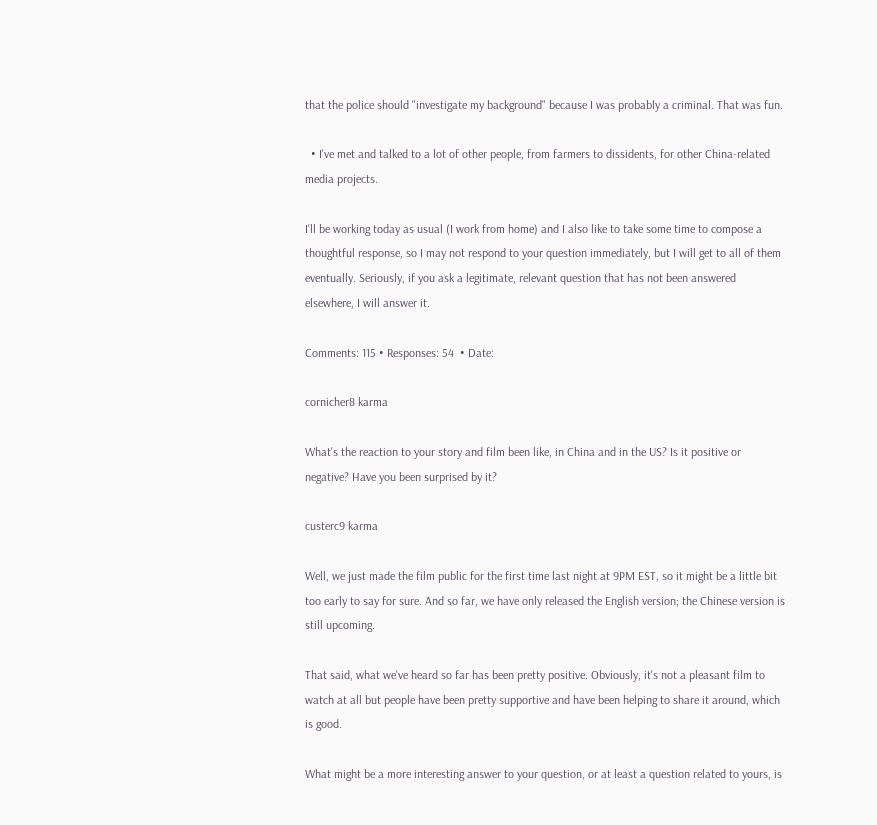that the police should "investigate my background" because I was probably a criminal. That was fun.

  • I've met and talked to a lot of other people, from farmers to dissidents, for other China-related media projects.

I'll be working today as usual (I work from home) and I also like to take some time to compose a thoughtful response, so I may not respond to your question immediately, but I will get to all of them eventually. Seriously, if you ask a legitimate, relevant question that has not been answered elsewhere, I will answer it.

Comments: 115 • Responses: 54  • Date:

cornicher8 karma

What's the reaction to your story and film been like, in China and in the US? Is it positive or negative? Have you been surprised by it?

custerc9 karma

Well, we just made the film public for the first time last night at 9PM EST, so it might be a little bit too early to say for sure. And so far, we have only released the English version; the Chinese version is still upcoming.

That said, what we've heard so far has been pretty positive. Obviously, it's not a pleasant film to watch at all but people have been pretty supportive and have been helping to share it around, which is good.

What might be a more interesting answer to your question, or at least a question related to yours, is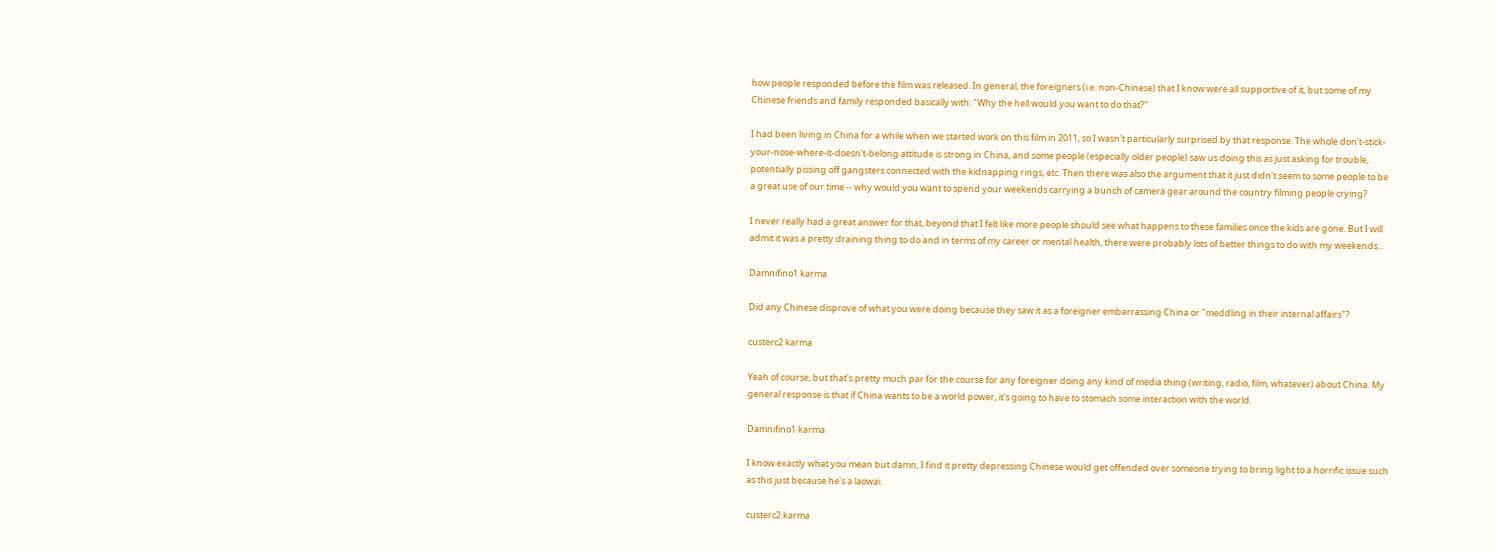how people responded before the film was released. In general, the foreigners (i.e. non-Chinese) that I know were all supportive of it, but some of my Chinese friends and family responded basically with: "Why the hell would you want to do that?"

I had been living in China for a while when we started work on this film in 2011, so I wasn't particularly surprised by that response. The whole don't-stick-your-nose-where-it-doesn't-belong attitude is strong in China, and some people (especially older people) saw us doing this as just asking for trouble, potentially pissing off gangsters connected with the kidnapping rings, etc. Then there was also the argument that it just didn't seem to some people to be a great use of our time -- why would you want to spend your weekends carrying a bunch of camera gear around the country filming people crying?

I never really had a great answer for that, beyond that I felt like more people should see what happens to these families once the kids are gone. But I will admit it was a pretty draining thing to do and in terms of my career or mental health, there were probably lots of better things to do with my weekends...

Damnifino1 karma

Did any Chinese disprove of what you were doing because they saw it as a foreigner embarrassing China or "meddling in their internal affairs"?

custerc2 karma

Yeah of course, but that's pretty much par for the course for any foreigner doing any kind of media thing (writing, radio, film, whatever) about China. My general response is that if China wants to be a world power, it's going to have to stomach some interaction with the world.

Damnifino1 karma

I know exactly what you mean but damn, I find it pretty depressing Chinese would get offended over someone trying to bring light to a horrific issue such as this just because he's a laowai.

custerc2 karma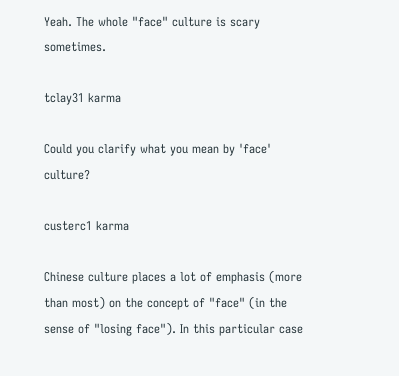Yeah. The whole "face" culture is scary sometimes.

tclay31 karma

Could you clarify what you mean by 'face' culture?

custerc1 karma

Chinese culture places a lot of emphasis (more than most) on the concept of "face" (in the sense of "losing face"). In this particular case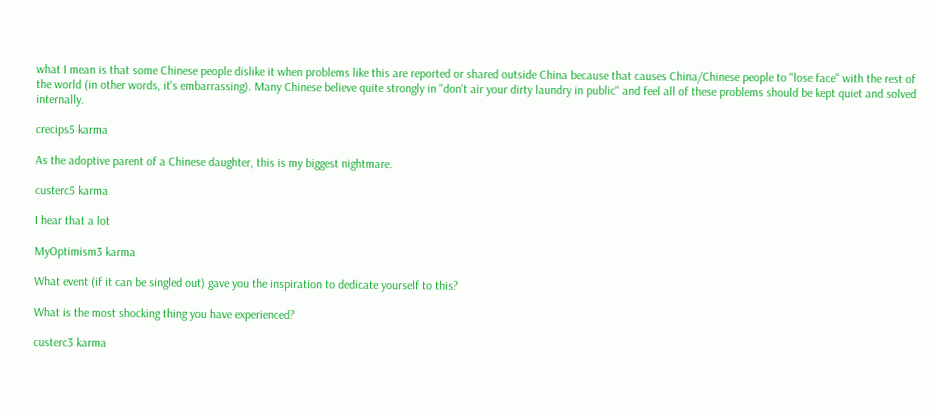what I mean is that some Chinese people dislike it when problems like this are reported or shared outside China because that causes China/Chinese people to "lose face" with the rest of the world (in other words, it's embarrassing). Many Chinese believe quite strongly in "don't air your dirty laundry in public" and feel all of these problems should be kept quiet and solved internally.

crecips5 karma

As the adoptive parent of a Chinese daughter, this is my biggest nightmare.

custerc5 karma

I hear that a lot

MyOptimism3 karma

What event (if it can be singled out) gave you the inspiration to dedicate yourself to this?

What is the most shocking thing you have experienced?

custerc3 karma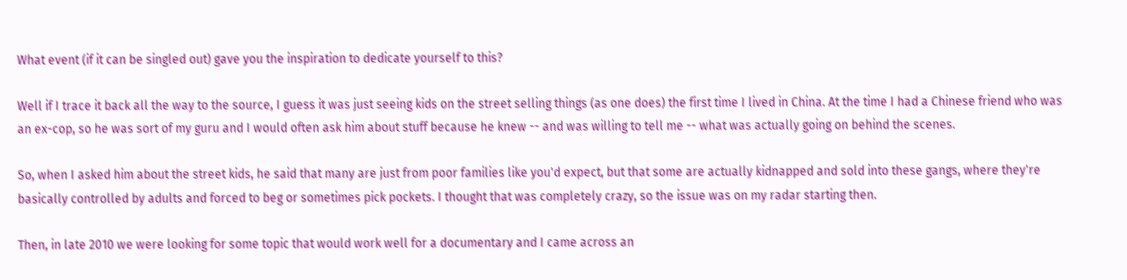What event (if it can be singled out) gave you the inspiration to dedicate yourself to this?

Well if I trace it back all the way to the source, I guess it was just seeing kids on the street selling things (as one does) the first time I lived in China. At the time I had a Chinese friend who was an ex-cop, so he was sort of my guru and I would often ask him about stuff because he knew -- and was willing to tell me -- what was actually going on behind the scenes.

So, when I asked him about the street kids, he said that many are just from poor families like you'd expect, but that some are actually kidnapped and sold into these gangs, where they're basically controlled by adults and forced to beg or sometimes pick pockets. I thought that was completely crazy, so the issue was on my radar starting then.

Then, in late 2010 we were looking for some topic that would work well for a documentary and I came across an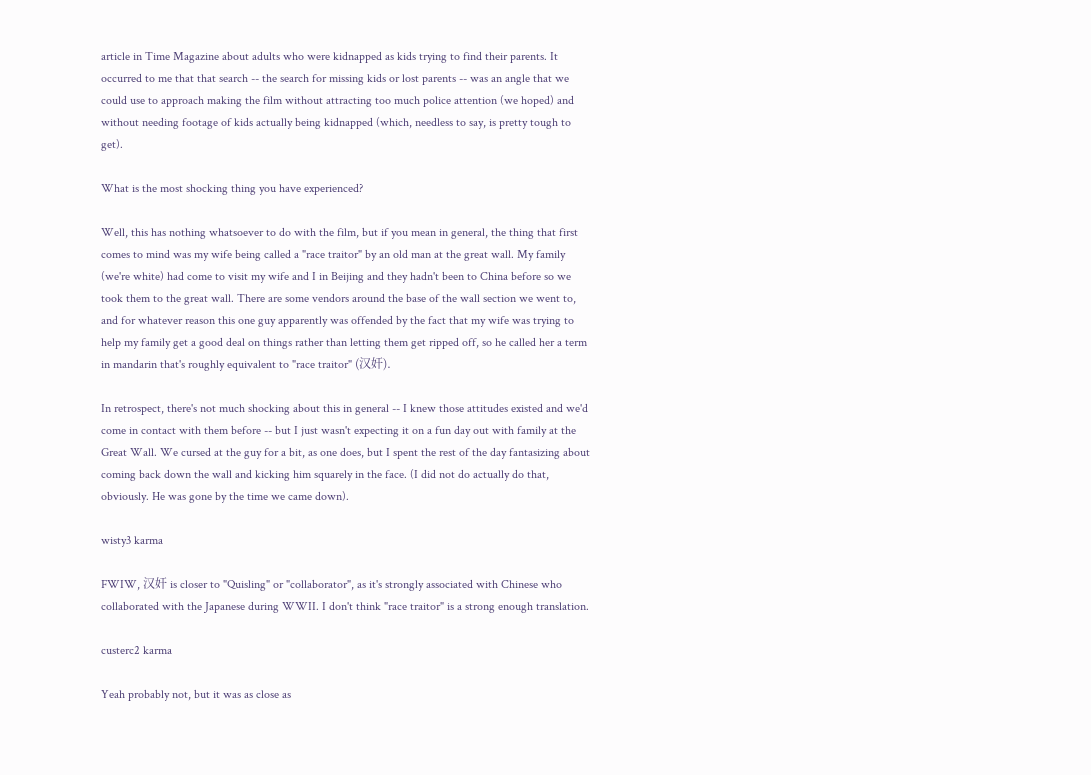article in Time Magazine about adults who were kidnapped as kids trying to find their parents. It occurred to me that that search -- the search for missing kids or lost parents -- was an angle that we could use to approach making the film without attracting too much police attention (we hoped) and without needing footage of kids actually being kidnapped (which, needless to say, is pretty tough to get).

What is the most shocking thing you have experienced?

Well, this has nothing whatsoever to do with the film, but if you mean in general, the thing that first comes to mind was my wife being called a "race traitor" by an old man at the great wall. My family (we're white) had come to visit my wife and I in Beijing and they hadn't been to China before so we took them to the great wall. There are some vendors around the base of the wall section we went to, and for whatever reason this one guy apparently was offended by the fact that my wife was trying to help my family get a good deal on things rather than letting them get ripped off, so he called her a term in mandarin that's roughly equivalent to "race traitor" (汉奸).

In retrospect, there's not much shocking about this in general -- I knew those attitudes existed and we'd come in contact with them before -- but I just wasn't expecting it on a fun day out with family at the Great Wall. We cursed at the guy for a bit, as one does, but I spent the rest of the day fantasizing about coming back down the wall and kicking him squarely in the face. (I did not do actually do that, obviously. He was gone by the time we came down).

wisty3 karma

FWIW, 汉奸 is closer to "Quisling" or "collaborator", as it's strongly associated with Chinese who collaborated with the Japanese during WWII. I don't think "race traitor" is a strong enough translation.

custerc2 karma

Yeah probably not, but it was as close as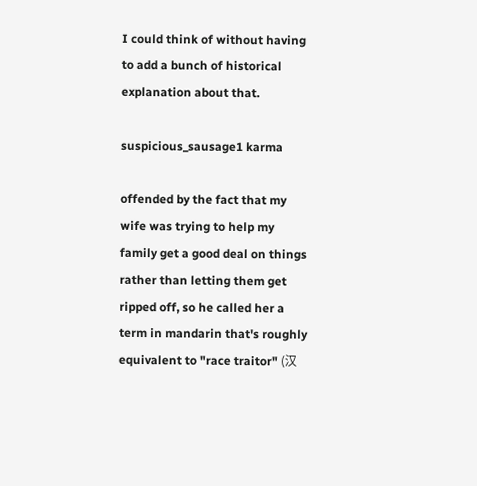I could think of without having to add a bunch of historical explanation about that.

suspicious_sausage1 karma

offended by the fact that my wife was trying to help my family get a good deal on things rather than letting them get ripped off, so he called her a term in mandarin that's roughly equivalent to "race traitor" (汉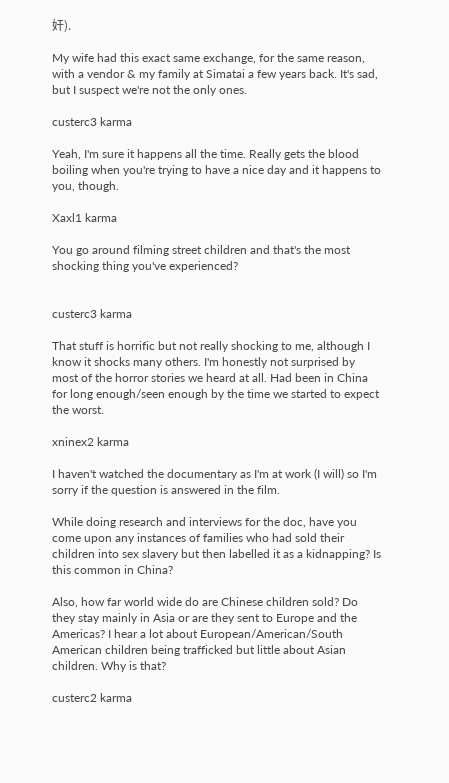奸).

My wife had this exact same exchange, for the same reason, with a vendor & my family at Simatai a few years back. It's sad, but I suspect we're not the only ones.

custerc3 karma

Yeah, I'm sure it happens all the time. Really gets the blood boiling when you're trying to have a nice day and it happens to you, though.

Xaxl1 karma

You go around filming street children and that's the most shocking thing you've experienced?


custerc3 karma

That stuff is horrific but not really shocking to me, although I know it shocks many others. I'm honestly not surprised by most of the horror stories we heard at all. Had been in China for long enough/seen enough by the time we started to expect the worst.

xninex2 karma

I haven't watched the documentary as I'm at work (I will) so I'm sorry if the question is answered in the film.

While doing research and interviews for the doc, have you come upon any instances of families who had sold their children into sex slavery but then labelled it as a kidnapping? Is this common in China?

Also, how far world wide do are Chinese children sold? Do they stay mainly in Asia or are they sent to Europe and the Americas? I hear a lot about European/American/South American children being trafficked but little about Asian children. Why is that?

custerc2 karma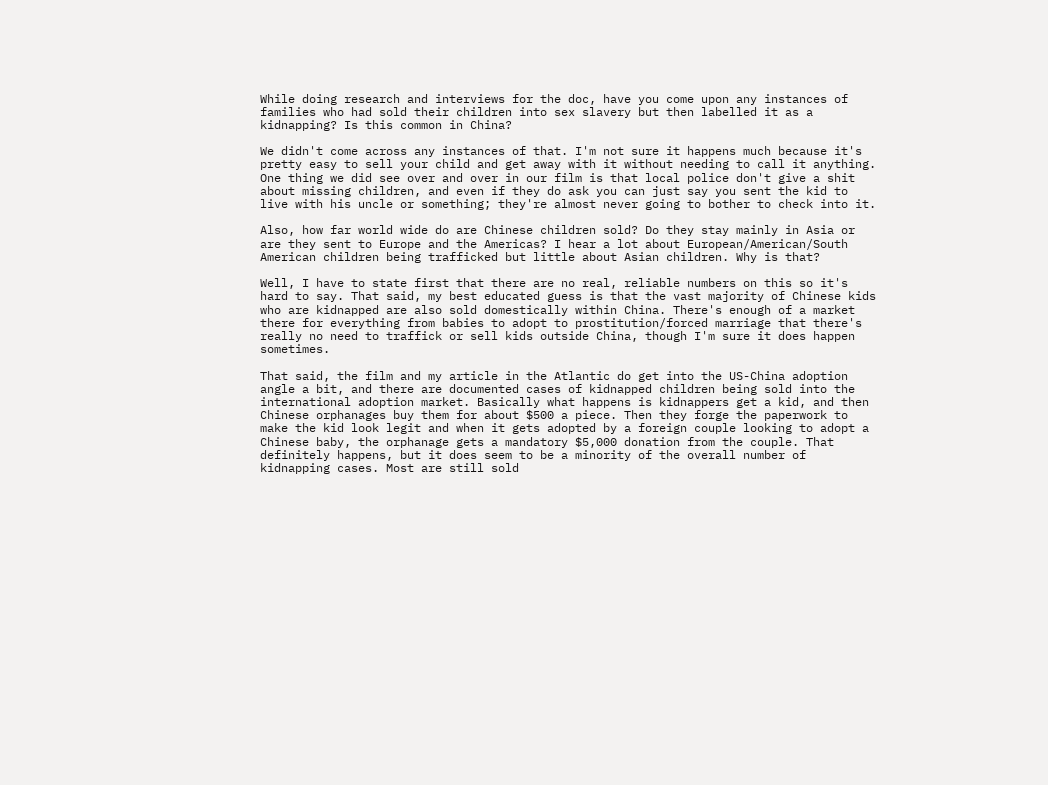While doing research and interviews for the doc, have you come upon any instances of families who had sold their children into sex slavery but then labelled it as a kidnapping? Is this common in China?

We didn't come across any instances of that. I'm not sure it happens much because it's pretty easy to sell your child and get away with it without needing to call it anything. One thing we did see over and over in our film is that local police don't give a shit about missing children, and even if they do ask you can just say you sent the kid to live with his uncle or something; they're almost never going to bother to check into it.

Also, how far world wide do are Chinese children sold? Do they stay mainly in Asia or are they sent to Europe and the Americas? I hear a lot about European/American/South American children being trafficked but little about Asian children. Why is that?

Well, I have to state first that there are no real, reliable numbers on this so it's hard to say. That said, my best educated guess is that the vast majority of Chinese kids who are kidnapped are also sold domestically within China. There's enough of a market there for everything from babies to adopt to prostitution/forced marriage that there's really no need to traffick or sell kids outside China, though I'm sure it does happen sometimes.

That said, the film and my article in the Atlantic do get into the US-China adoption angle a bit, and there are documented cases of kidnapped children being sold into the international adoption market. Basically what happens is kidnappers get a kid, and then Chinese orphanages buy them for about $500 a piece. Then they forge the paperwork to make the kid look legit and when it gets adopted by a foreign couple looking to adopt a Chinese baby, the orphanage gets a mandatory $5,000 donation from the couple. That definitely happens, but it does seem to be a minority of the overall number of kidnapping cases. Most are still sold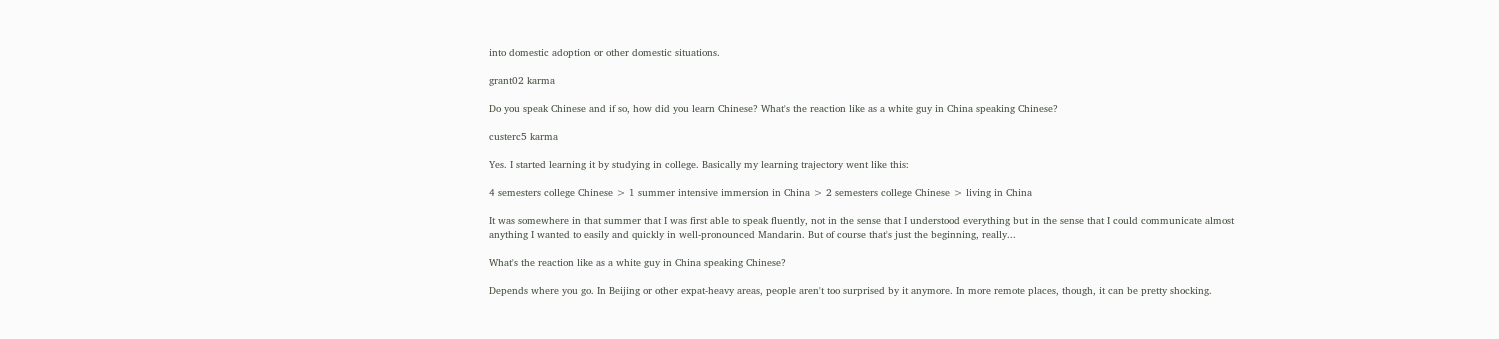into domestic adoption or other domestic situations.

grant02 karma

Do you speak Chinese and if so, how did you learn Chinese? What's the reaction like as a white guy in China speaking Chinese?

custerc5 karma

Yes. I started learning it by studying in college. Basically my learning trajectory went like this:

4 semesters college Chinese > 1 summer intensive immersion in China > 2 semesters college Chinese > living in China

It was somewhere in that summer that I was first able to speak fluently, not in the sense that I understood everything but in the sense that I could communicate almost anything I wanted to easily and quickly in well-pronounced Mandarin. But of course that's just the beginning, really...

What's the reaction like as a white guy in China speaking Chinese?

Depends where you go. In Beijing or other expat-heavy areas, people aren't too surprised by it anymore. In more remote places, though, it can be pretty shocking.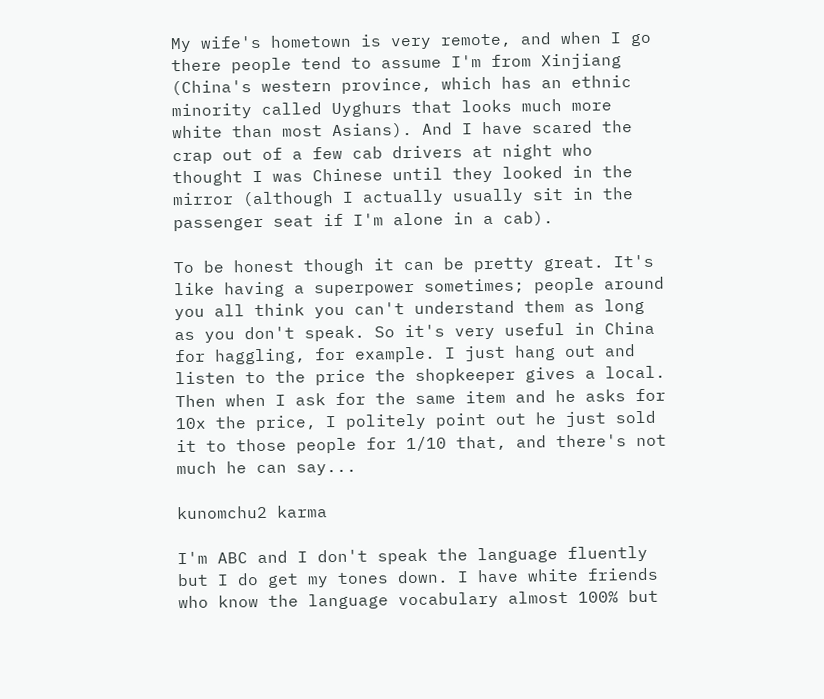My wife's hometown is very remote, and when I go there people tend to assume I'm from Xinjiang (China's western province, which has an ethnic minority called Uyghurs that looks much more white than most Asians). And I have scared the crap out of a few cab drivers at night who thought I was Chinese until they looked in the mirror (although I actually usually sit in the passenger seat if I'm alone in a cab).

To be honest though it can be pretty great. It's like having a superpower sometimes; people around you all think you can't understand them as long as you don't speak. So it's very useful in China for haggling, for example. I just hang out and listen to the price the shopkeeper gives a local. Then when I ask for the same item and he asks for 10x the price, I politely point out he just sold it to those people for 1/10 that, and there's not much he can say...

kunomchu2 karma

I'm ABC and I don't speak the language fluently but I do get my tones down. I have white friends who know the language vocabulary almost 100% but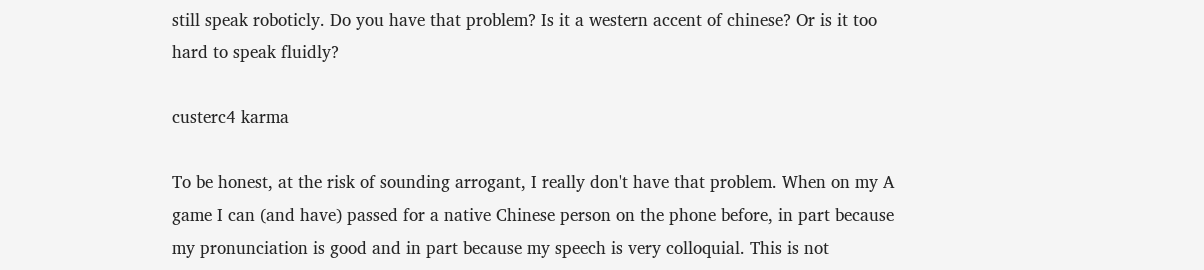still speak roboticly. Do you have that problem? Is it a western accent of chinese? Or is it too hard to speak fluidly?

custerc4 karma

To be honest, at the risk of sounding arrogant, I really don't have that problem. When on my A game I can (and have) passed for a native Chinese person on the phone before, in part because my pronunciation is good and in part because my speech is very colloquial. This is not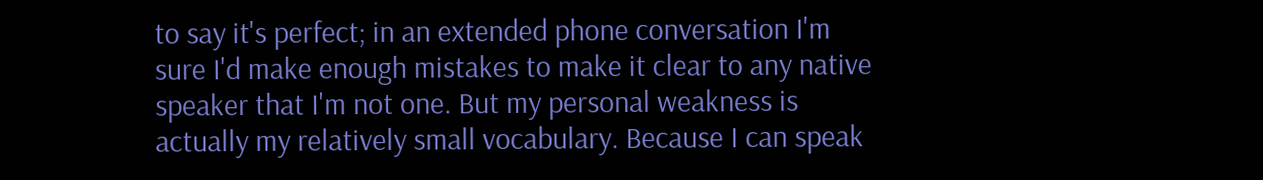to say it's perfect; in an extended phone conversation I'm sure I'd make enough mistakes to make it clear to any native speaker that I'm not one. But my personal weakness is actually my relatively small vocabulary. Because I can speak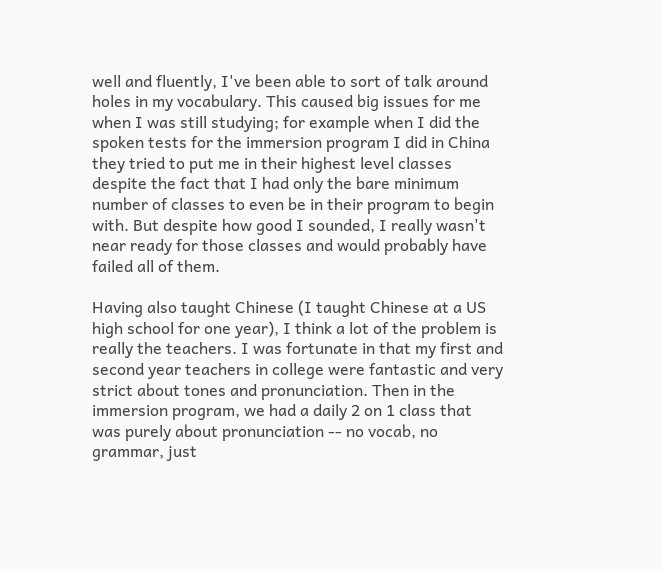well and fluently, I've been able to sort of talk around holes in my vocabulary. This caused big issues for me when I was still studying; for example when I did the spoken tests for the immersion program I did in China they tried to put me in their highest level classes despite the fact that I had only the bare minimum number of classes to even be in their program to begin with. But despite how good I sounded, I really wasn't near ready for those classes and would probably have failed all of them.

Having also taught Chinese (I taught Chinese at a US high school for one year), I think a lot of the problem is really the teachers. I was fortunate in that my first and second year teachers in college were fantastic and very strict about tones and pronunciation. Then in the immersion program, we had a daily 2 on 1 class that was purely about pronunciation -- no vocab, no grammar, just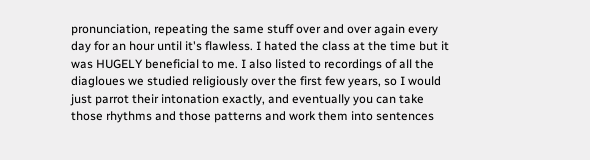pronunciation, repeating the same stuff over and over again every day for an hour until it's flawless. I hated the class at the time but it was HUGELY beneficial to me. I also listed to recordings of all the diagloues we studied religiously over the first few years, so I would just parrot their intonation exactly, and eventually you can take those rhythms and those patterns and work them into sentences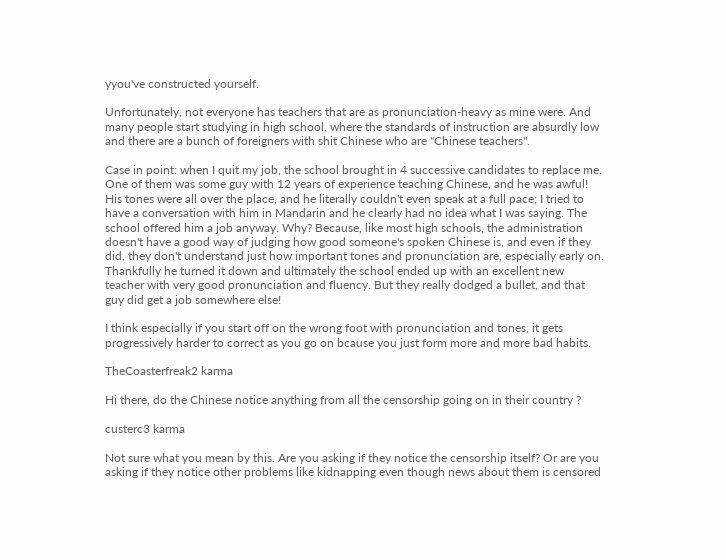yyou've constructed yourself.

Unfortunately, not everyone has teachers that are as pronunciation-heavy as mine were. And many people start studying in high school, where the standards of instruction are absurdly low and there are a bunch of foreigners with shit Chinese who are "Chinese teachers".

Case in point: when I quit my job, the school brought in 4 successive candidates to replace me. One of them was some guy with 12 years of experience teaching Chinese, and he was awful! His tones were all over the place, and he literally couldn't even speak at a full pace; I tried to have a conversation with him in Mandarin and he clearly had no idea what I was saying. The school offered him a job anyway. Why? Because, like most high schools, the administration doesn't have a good way of judging how good someone's spoken Chinese is, and even if they did, they don't understand just how important tones and pronunciation are, especially early on. Thankfully he turned it down and ultimately the school ended up with an excellent new teacher with very good pronunciation and fluency. But they really dodged a bullet, and that guy did get a job somewhere else!

I think especially if you start off on the wrong foot with pronunciation and tones, it gets progressively harder to correct as you go on bcause you just form more and more bad habits.

TheCoasterfreak2 karma

Hi there, do the Chinese notice anything from all the censorship going on in their country ?

custerc3 karma

Not sure what you mean by this. Are you asking if they notice the censorship itself? Or are you asking if they notice other problems like kidnapping even though news about them is censored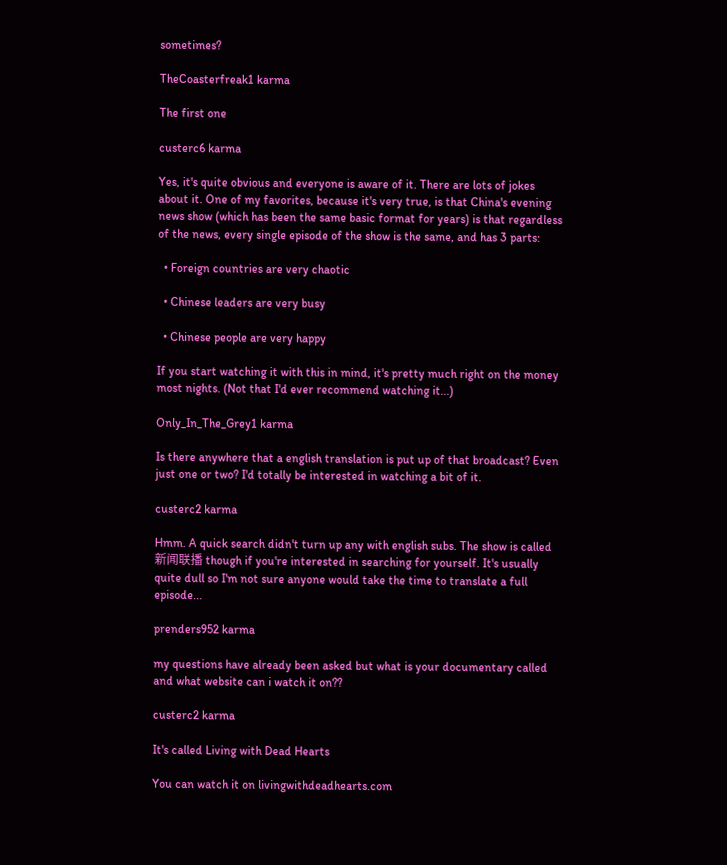sometimes?

TheCoasterfreak1 karma

The first one

custerc6 karma

Yes, it's quite obvious and everyone is aware of it. There are lots of jokes about it. One of my favorites, because it's very true, is that China's evening news show (which has been the same basic format for years) is that regardless of the news, every single episode of the show is the same, and has 3 parts:

  • Foreign countries are very chaotic

  • Chinese leaders are very busy

  • Chinese people are very happy

If you start watching it with this in mind, it's pretty much right on the money most nights. (Not that I'd ever recommend watching it...)

Only_In_The_Grey1 karma

Is there anywhere that a english translation is put up of that broadcast? Even just one or two? I'd totally be interested in watching a bit of it.

custerc2 karma

Hmm. A quick search didn't turn up any with english subs. The show is called 新闻联播 though if you're interested in searching for yourself. It's usually quite dull so I'm not sure anyone would take the time to translate a full episode...

prenders952 karma

my questions have already been asked but what is your documentary called and what website can i watch it on??

custerc2 karma

It's called Living with Dead Hearts

You can watch it on livingwithdeadhearts.com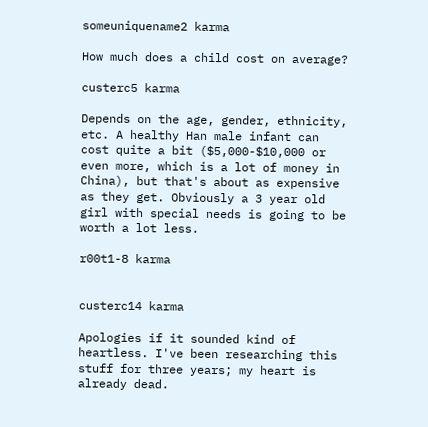someuniquename2 karma

How much does a child cost on average?

custerc5 karma

Depends on the age, gender, ethnicity, etc. A healthy Han male infant can cost quite a bit ($5,000-$10,000 or even more, which is a lot of money in China), but that's about as expensive as they get. Obviously a 3 year old girl with special needs is going to be worth a lot less.

r00t1-8 karma


custerc14 karma

Apologies if it sounded kind of heartless. I've been researching this stuff for three years; my heart is already dead.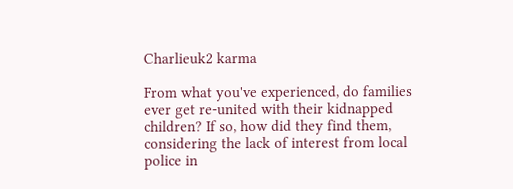Charlieuk2 karma

From what you've experienced, do families ever get re-united with their kidnapped children? If so, how did they find them, considering the lack of interest from local police in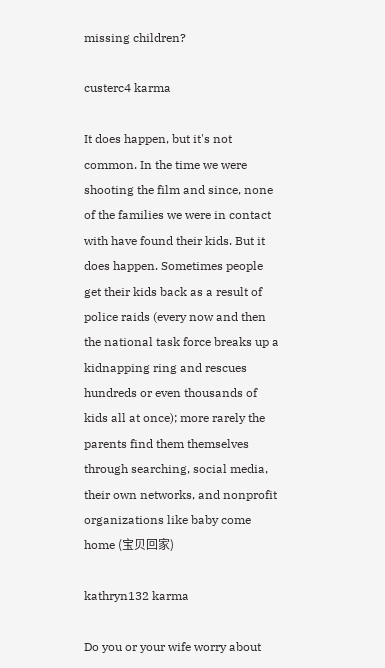missing children?

custerc4 karma

It does happen, but it's not common. In the time we were shooting the film and since, none of the families we were in contact with have found their kids. But it does happen. Sometimes people get their kids back as a result of police raids (every now and then the national task force breaks up a kidnapping ring and rescues hundreds or even thousands of kids all at once); more rarely the parents find them themselves through searching, social media, their own networks, and nonprofit organizations like baby come home (宝贝回家)

kathryn132 karma

Do you or your wife worry about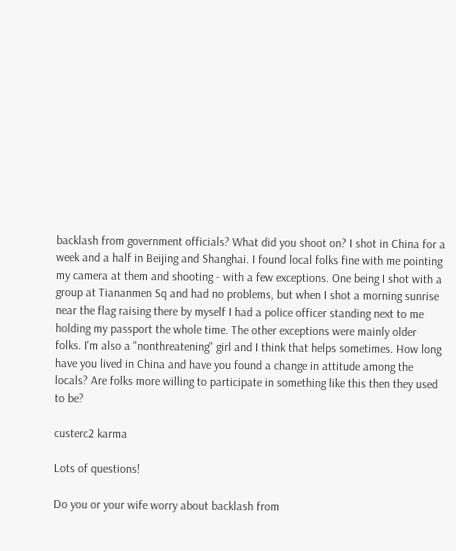backlash from government officials? What did you shoot on? I shot in China for a week and a half in Beijing and Shanghai. I found local folks fine with me pointing my camera at them and shooting - with a few exceptions. One being I shot with a group at Tiananmen Sq and had no problems, but when I shot a morning sunrise near the flag raising there by myself I had a police officer standing next to me holding my passport the whole time. The other exceptions were mainly older folks. I'm also a "nonthreatening" girl and I think that helps sometimes. How long have you lived in China and have you found a change in attitude among the locals? Are folks more willing to participate in something like this then they used to be?

custerc2 karma

Lots of questions!

Do you or your wife worry about backlash from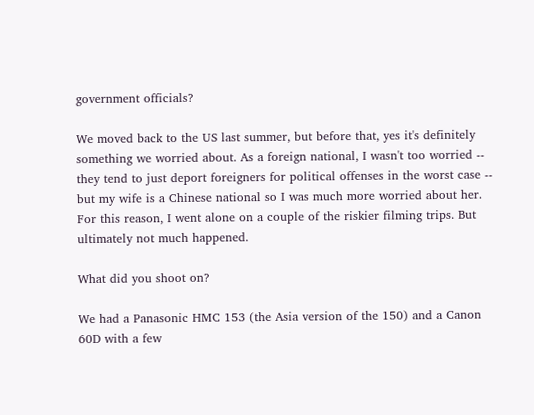government officials?

We moved back to the US last summer, but before that, yes it's definitely something we worried about. As a foreign national, I wasn't too worried -- they tend to just deport foreigners for political offenses in the worst case -- but my wife is a Chinese national so I was much more worried about her. For this reason, I went alone on a couple of the riskier filming trips. But ultimately not much happened.

What did you shoot on?

We had a Panasonic HMC 153 (the Asia version of the 150) and a Canon 60D with a few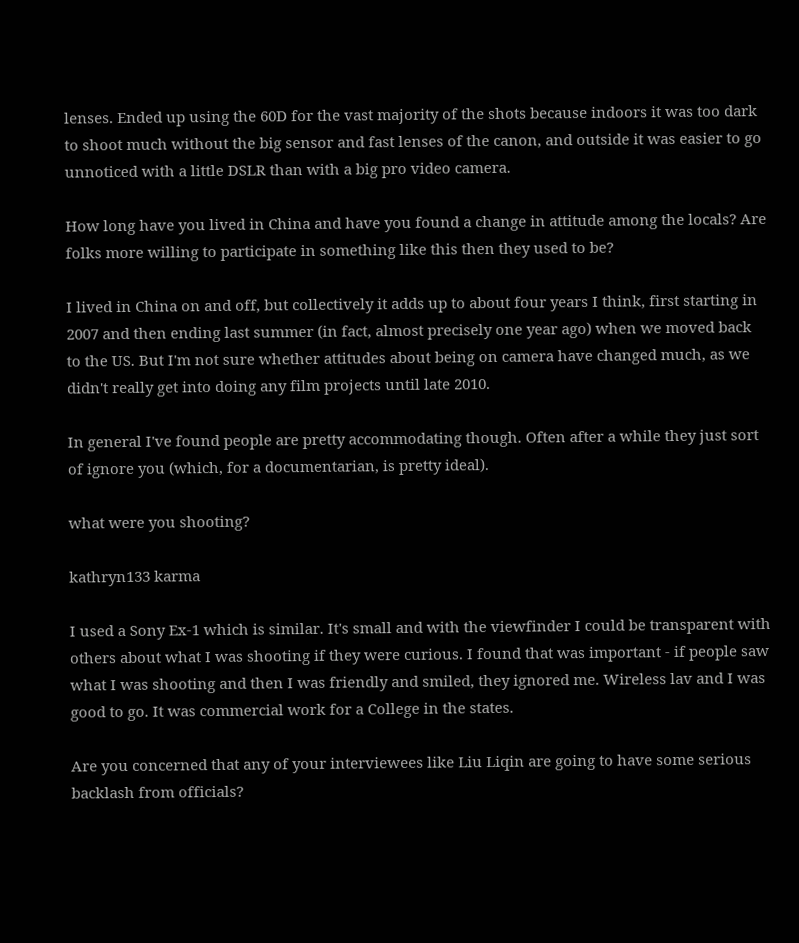lenses. Ended up using the 60D for the vast majority of the shots because indoors it was too dark to shoot much without the big sensor and fast lenses of the canon, and outside it was easier to go unnoticed with a little DSLR than with a big pro video camera.

How long have you lived in China and have you found a change in attitude among the locals? Are folks more willing to participate in something like this then they used to be?

I lived in China on and off, but collectively it adds up to about four years I think, first starting in 2007 and then ending last summer (in fact, almost precisely one year ago) when we moved back to the US. But I'm not sure whether attitudes about being on camera have changed much, as we didn't really get into doing any film projects until late 2010.

In general I've found people are pretty accommodating though. Often after a while they just sort of ignore you (which, for a documentarian, is pretty ideal).

what were you shooting?

kathryn133 karma

I used a Sony Ex-1 which is similar. It's small and with the viewfinder I could be transparent with others about what I was shooting if they were curious. I found that was important - if people saw what I was shooting and then I was friendly and smiled, they ignored me. Wireless lav and I was good to go. It was commercial work for a College in the states.

Are you concerned that any of your interviewees like Liu Liqin are going to have some serious backlash from officials?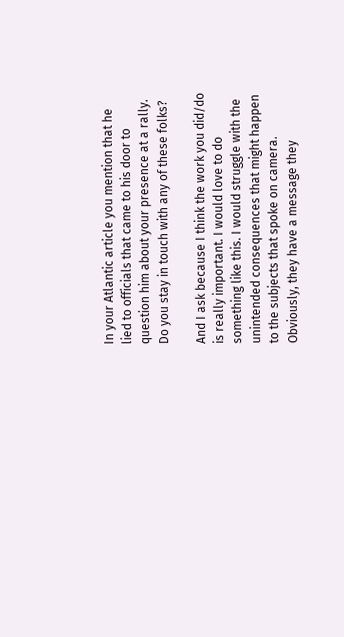In your Atlantic article you mention that he lied to officials that came to his door to question him about your presence at a rally. Do you stay in touch with any of these folks?

And I ask because I think the work you did/do is really important. I would love to do something like this. I would struggle with the unintended consequences that might happen to the subjects that spoke on camera. Obviously, they have a message they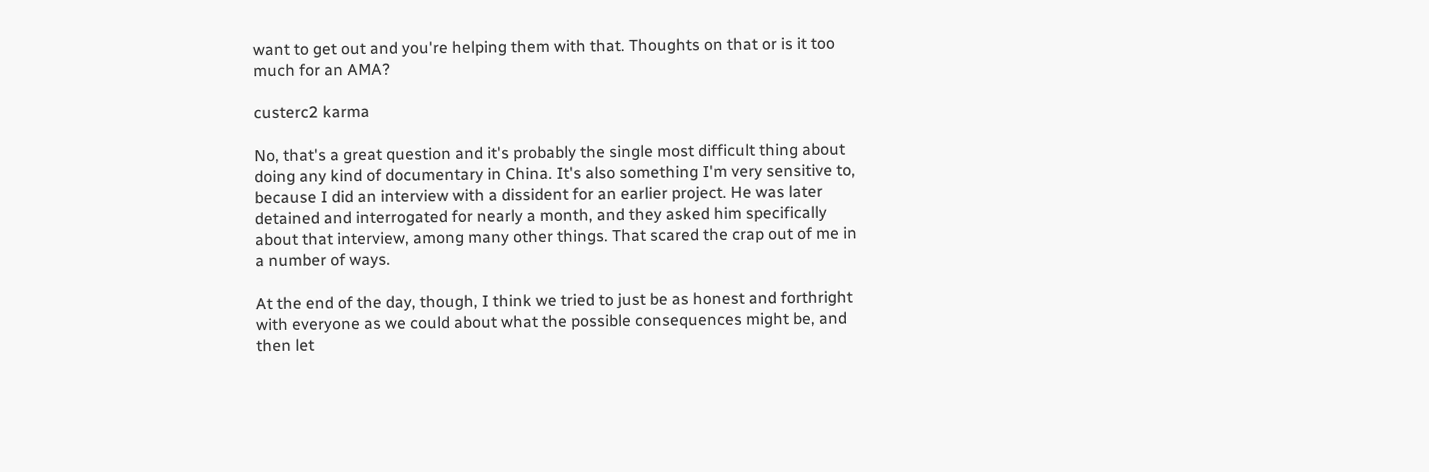want to get out and you're helping them with that. Thoughts on that or is it too much for an AMA?

custerc2 karma

No, that's a great question and it's probably the single most difficult thing about doing any kind of documentary in China. It's also something I'm very sensitive to, because I did an interview with a dissident for an earlier project. He was later detained and interrogated for nearly a month, and they asked him specifically about that interview, among many other things. That scared the crap out of me in a number of ways.

At the end of the day, though, I think we tried to just be as honest and forthright with everyone as we could about what the possible consequences might be, and then let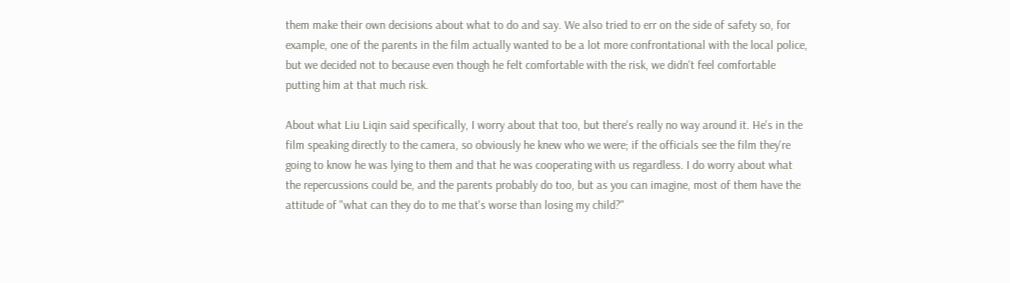them make their own decisions about what to do and say. We also tried to err on the side of safety so, for example, one of the parents in the film actually wanted to be a lot more confrontational with the local police, but we decided not to because even though he felt comfortable with the risk, we didn't feel comfortable putting him at that much risk.

About what Liu Liqin said specifically, I worry about that too, but there's really no way around it. He's in the film speaking directly to the camera, so obviously he knew who we were; if the officials see the film they're going to know he was lying to them and that he was cooperating with us regardless. I do worry about what the repercussions could be, and the parents probably do too, but as you can imagine, most of them have the attitude of "what can they do to me that's worse than losing my child?"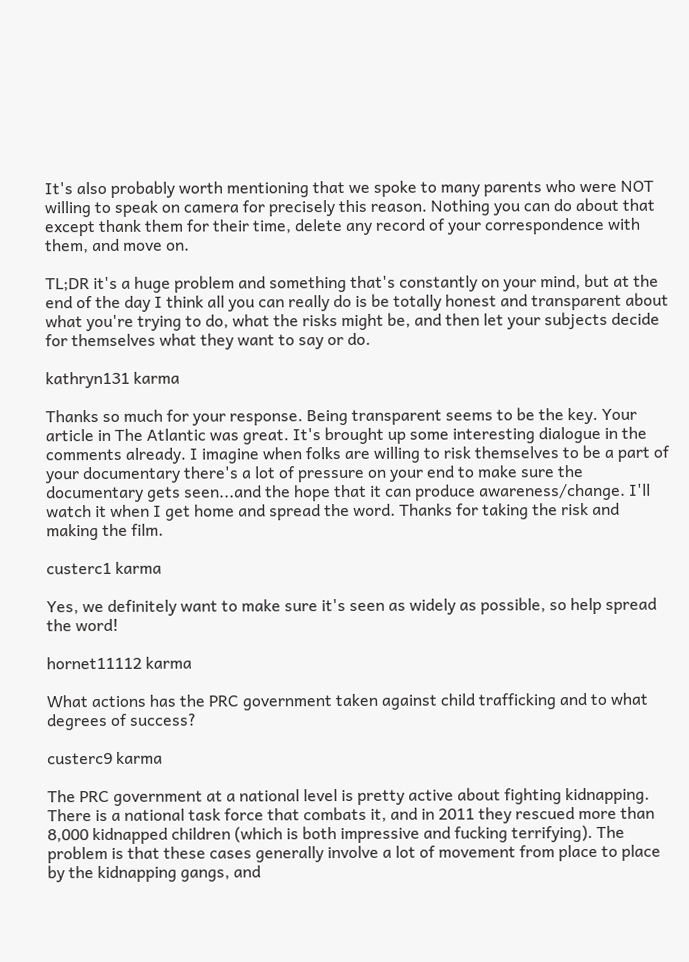It's also probably worth mentioning that we spoke to many parents who were NOT willing to speak on camera for precisely this reason. Nothing you can do about that except thank them for their time, delete any record of your correspondence with them, and move on.

TL;DR it's a huge problem and something that's constantly on your mind, but at the end of the day I think all you can really do is be totally honest and transparent about what you're trying to do, what the risks might be, and then let your subjects decide for themselves what they want to say or do.

kathryn131 karma

Thanks so much for your response. Being transparent seems to be the key. Your article in The Atlantic was great. It's brought up some interesting dialogue in the comments already. I imagine when folks are willing to risk themselves to be a part of your documentary there's a lot of pressure on your end to make sure the documentary gets seen...and the hope that it can produce awareness/change. I'll watch it when I get home and spread the word. Thanks for taking the risk and making the film.

custerc1 karma

Yes, we definitely want to make sure it's seen as widely as possible, so help spread the word!

hornet11112 karma

What actions has the PRC government taken against child trafficking and to what degrees of success?

custerc9 karma

The PRC government at a national level is pretty active about fighting kidnapping. There is a national task force that combats it, and in 2011 they rescued more than 8,000 kidnapped children (which is both impressive and fucking terrifying). The problem is that these cases generally involve a lot of movement from place to place by the kidnapping gangs, and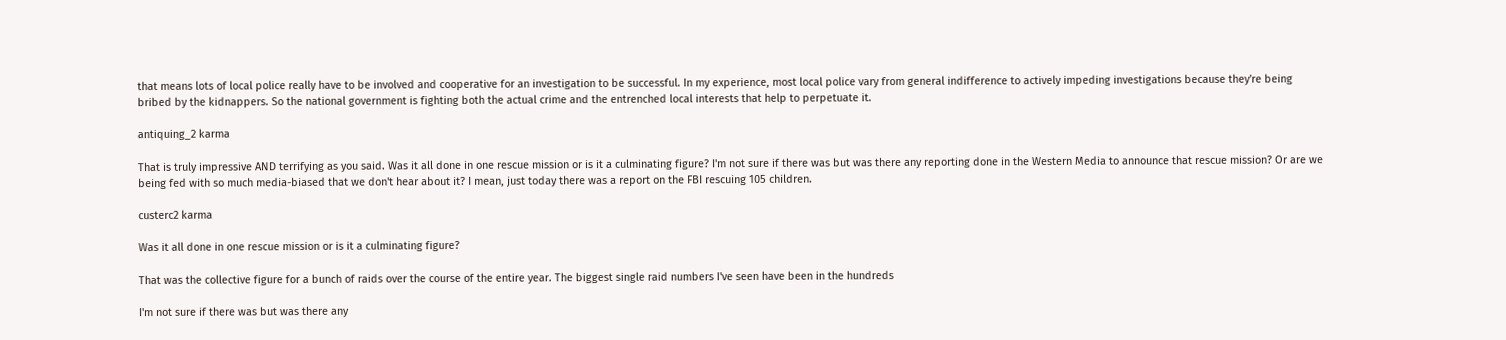that means lots of local police really have to be involved and cooperative for an investigation to be successful. In my experience, most local police vary from general indifference to actively impeding investigations because they're being bribed by the kidnappers. So the national government is fighting both the actual crime and the entrenched local interests that help to perpetuate it.

antiquing_2 karma

That is truly impressive AND terrifying as you said. Was it all done in one rescue mission or is it a culminating figure? I'm not sure if there was but was there any reporting done in the Western Media to announce that rescue mission? Or are we being fed with so much media-biased that we don't hear about it? I mean, just today there was a report on the FBI rescuing 105 children.

custerc2 karma

Was it all done in one rescue mission or is it a culminating figure?

That was the collective figure for a bunch of raids over the course of the entire year. The biggest single raid numbers I've seen have been in the hundreds

I'm not sure if there was but was there any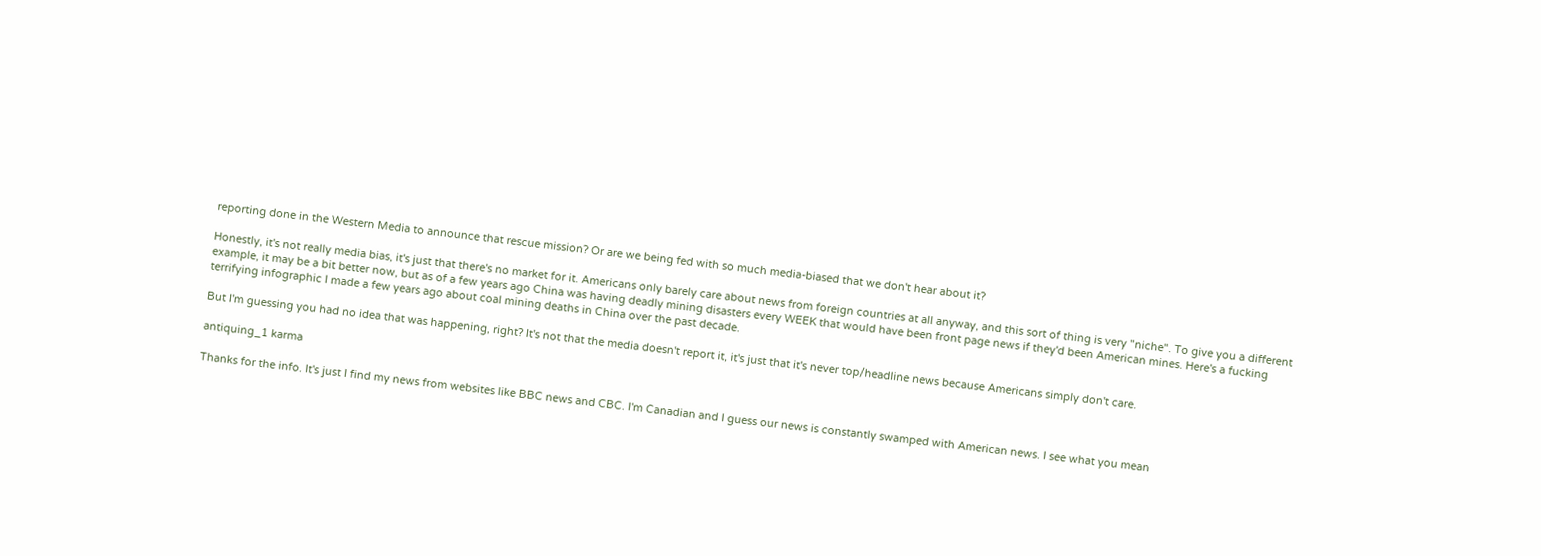reporting done in the Western Media to announce that rescue mission? Or are we being fed with so much media-biased that we don't hear about it?

Honestly, it's not really media bias, it's just that there's no market for it. Americans only barely care about news from foreign countries at all anyway, and this sort of thing is very "niche". To give you a different example, it may be a bit better now, but as of a few years ago China was having deadly mining disasters every WEEK that would have been front page news if they'd been American mines. Here's a fucking terrifying infographic I made a few years ago about coal mining deaths in China over the past decade.

But I'm guessing you had no idea that was happening, right? It's not that the media doesn't report it, it's just that it's never top/headline news because Americans simply don't care.

antiquing_1 karma

Thanks for the info. It's just I find my news from websites like BBC news and CBC. I'm Canadian and I guess our news is constantly swamped with American news. I see what you mean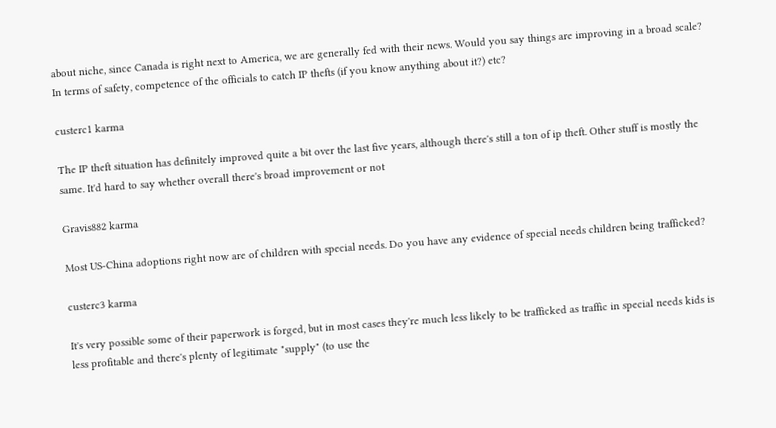about niche, since Canada is right next to America, we are generally fed with their news. Would you say things are improving in a broad scale? In terms of safety, competence of the officials to catch IP thefts (if you know anything about it?) etc?

custerc1 karma

The IP theft situation has definitely improved quite a bit over the last five years, although there's still a ton of ip theft. Other stuff is mostly the same. It'd hard to say whether overall there's broad improvement or not

Gravis882 karma

Most US-China adoptions right now are of children with special needs. Do you have any evidence of special needs children being trafficked?

custerc3 karma

It's very possible some of their paperwork is forged, but in most cases they're much less likely to be trafficked as traffic in special needs kids is less profitable and there's plenty of legitimate "supply" (to use the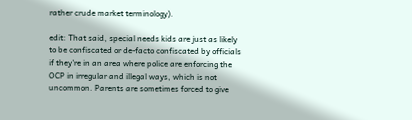rather crude market terminology).

edit: That said, special needs kids are just as likely to be confiscated or de-facto confiscated by officials if they're in an area where police are enforcing the OCP in irregular and illegal ways, which is not uncommon. Parents are sometimes forced to give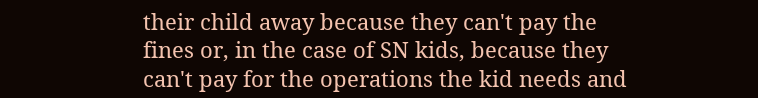their child away because they can't pay the fines or, in the case of SN kids, because they can't pay for the operations the kid needs and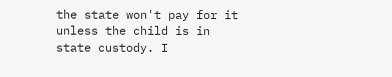the state won't pay for it unless the child is in state custody. I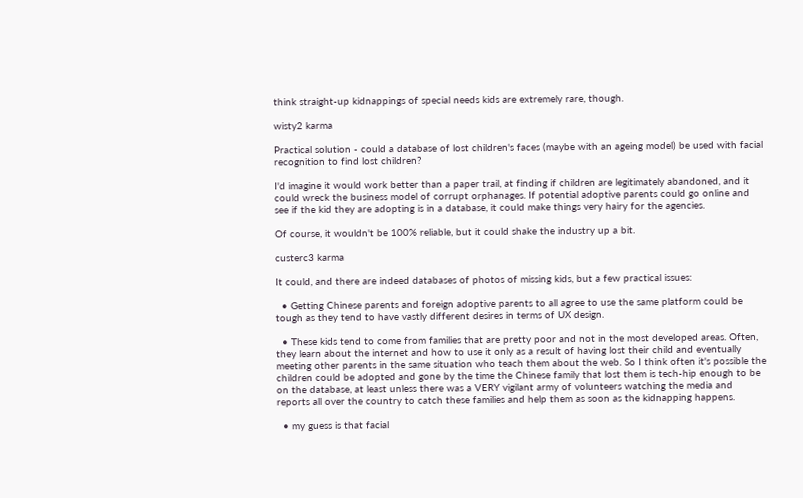think straight-up kidnappings of special needs kids are extremely rare, though.

wisty2 karma

Practical solution - could a database of lost children's faces (maybe with an ageing model) be used with facial recognition to find lost children?

I'd imagine it would work better than a paper trail, at finding if children are legitimately abandoned, and it could wreck the business model of corrupt orphanages. If potential adoptive parents could go online and see if the kid they are adopting is in a database, it could make things very hairy for the agencies.

Of course, it wouldn't be 100% reliable, but it could shake the industry up a bit.

custerc3 karma

It could, and there are indeed databases of photos of missing kids, but a few practical issues:

  • Getting Chinese parents and foreign adoptive parents to all agree to use the same platform could be tough as they tend to have vastly different desires in terms of UX design.

  • These kids tend to come from families that are pretty poor and not in the most developed areas. Often, they learn about the internet and how to use it only as a result of having lost their child and eventually meeting other parents in the same situation who teach them about the web. So I think often it's possible the children could be adopted and gone by the time the Chinese family that lost them is tech-hip enough to be on the database, at least unless there was a VERY vigilant army of volunteers watching the media and reports all over the country to catch these families and help them as soon as the kidnapping happens.

  • my guess is that facial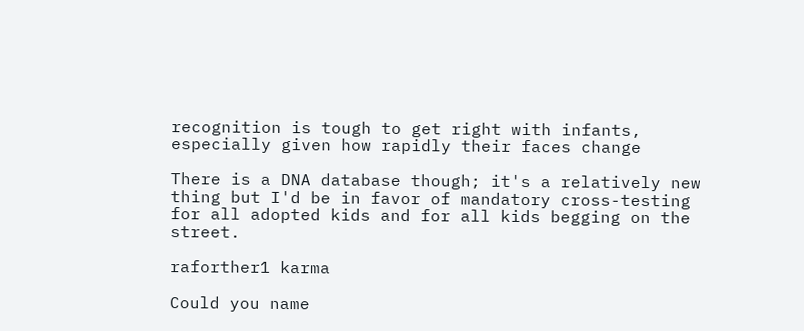recognition is tough to get right with infants, especially given how rapidly their faces change

There is a DNA database though; it's a relatively new thing but I'd be in favor of mandatory cross-testing for all adopted kids and for all kids begging on the street.

raforther1 karma

Could you name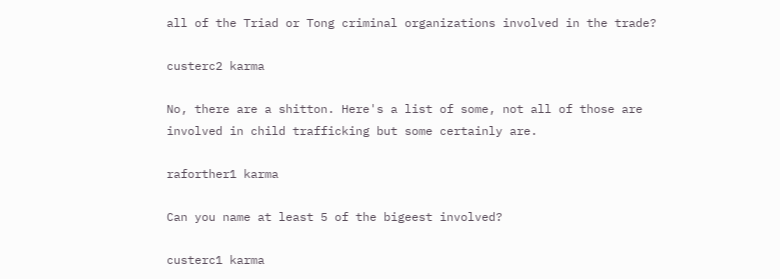all of the Triad or Tong criminal organizations involved in the trade?

custerc2 karma

No, there are a shitton. Here's a list of some, not all of those are involved in child trafficking but some certainly are.

raforther1 karma

Can you name at least 5 of the bigeest involved?

custerc1 karma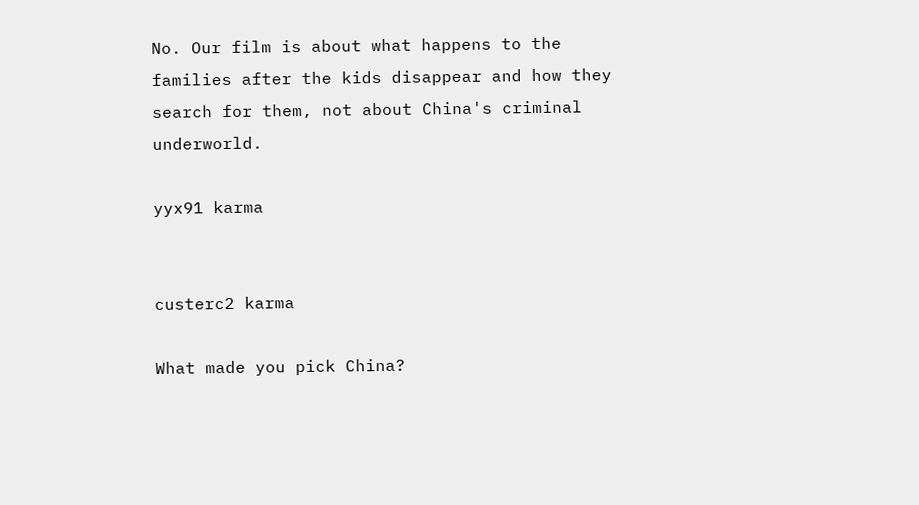No. Our film is about what happens to the families after the kids disappear and how they search for them, not about China's criminal underworld.

yyx91 karma


custerc2 karma

What made you pick China?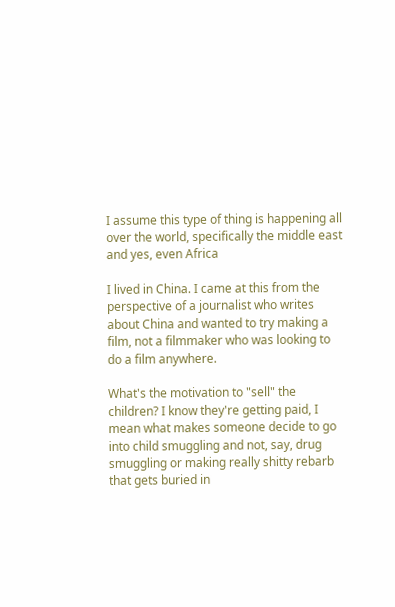I assume this type of thing is happening all over the world, specifically the middle east and yes, even Africa

I lived in China. I came at this from the perspective of a journalist who writes about China and wanted to try making a film, not a filmmaker who was looking to do a film anywhere.

What's the motivation to "sell" the children? I know they're getting paid, I mean what makes someone decide to go into child smuggling and not, say, drug smuggling or making really shitty rebarb that gets buried in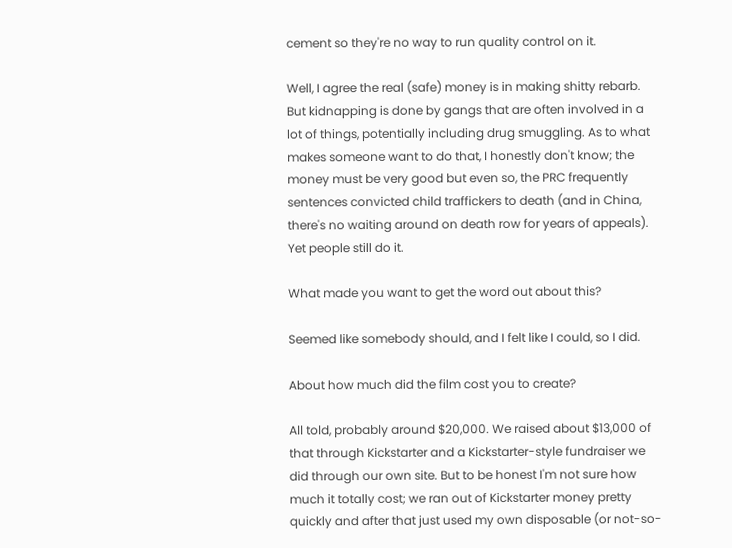cement so they're no way to run quality control on it.

Well, I agree the real (safe) money is in making shitty rebarb. But kidnapping is done by gangs that are often involved in a lot of things, potentially including drug smuggling. As to what makes someone want to do that, I honestly don't know; the money must be very good but even so, the PRC frequently sentences convicted child traffickers to death (and in China, there's no waiting around on death row for years of appeals). Yet people still do it.

What made you want to get the word out about this?

Seemed like somebody should, and I felt like I could, so I did.

About how much did the film cost you to create?

All told, probably around $20,000. We raised about $13,000 of that through Kickstarter and a Kickstarter-style fundraiser we did through our own site. But to be honest I'm not sure how much it totally cost; we ran out of Kickstarter money pretty quickly and after that just used my own disposable (or not-so-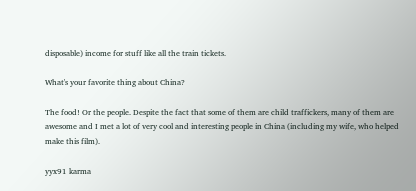disposable) income for stuff like all the train tickets.

What's your favorite thing about China?

The food! Or the people. Despite the fact that some of them are child traffickers, many of them are awesome and I met a lot of very cool and interesting people in China (including my wife, who helped make this film).

yyx91 karma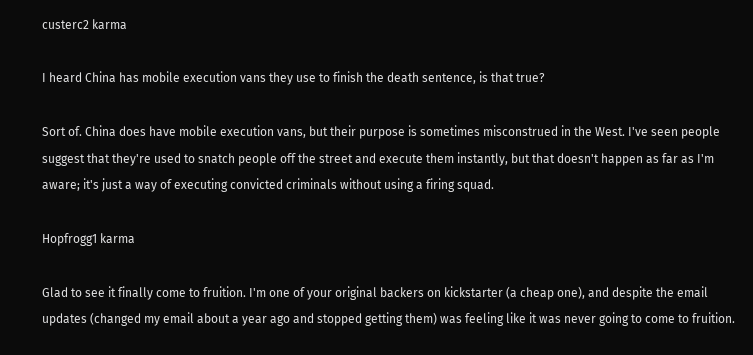custerc2 karma

I heard China has mobile execution vans they use to finish the death sentence, is that true?

Sort of. China does have mobile execution vans, but their purpose is sometimes misconstrued in the West. I've seen people suggest that they're used to snatch people off the street and execute them instantly, but that doesn't happen as far as I'm aware; it's just a way of executing convicted criminals without using a firing squad.

Hopfrogg1 karma

Glad to see it finally come to fruition. I'm one of your original backers on kickstarter (a cheap one), and despite the email updates (changed my email about a year ago and stopped getting them) was feeling like it was never going to come to fruition.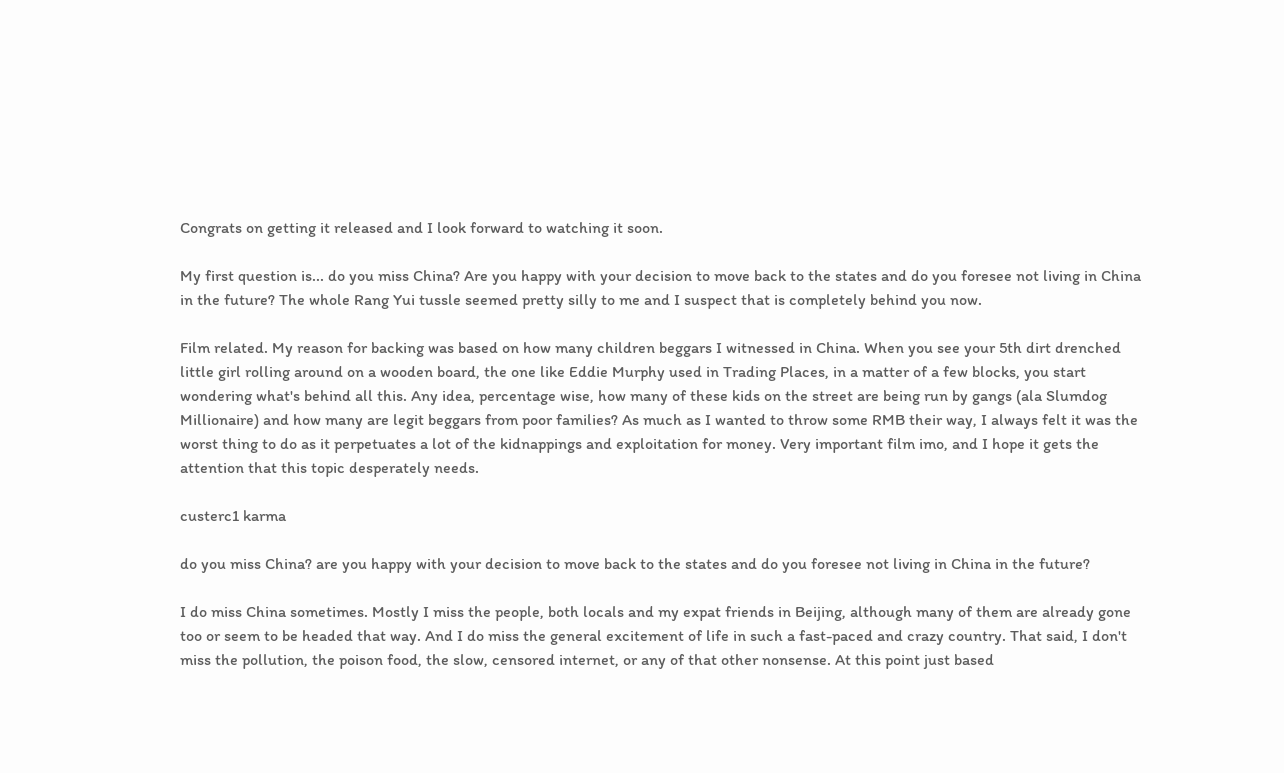Congrats on getting it released and I look forward to watching it soon.

My first question is... do you miss China? Are you happy with your decision to move back to the states and do you foresee not living in China in the future? The whole Rang Yui tussle seemed pretty silly to me and I suspect that is completely behind you now.

Film related. My reason for backing was based on how many children beggars I witnessed in China. When you see your 5th dirt drenched little girl rolling around on a wooden board, the one like Eddie Murphy used in Trading Places, in a matter of a few blocks, you start wondering what's behind all this. Any idea, percentage wise, how many of these kids on the street are being run by gangs (ala Slumdog Millionaire) and how many are legit beggars from poor families? As much as I wanted to throw some RMB their way, I always felt it was the worst thing to do as it perpetuates a lot of the kidnappings and exploitation for money. Very important film imo, and I hope it gets the attention that this topic desperately needs.

custerc1 karma

do you miss China? are you happy with your decision to move back to the states and do you foresee not living in China in the future?

I do miss China sometimes. Mostly I miss the people, both locals and my expat friends in Beijing, although many of them are already gone too or seem to be headed that way. And I do miss the general excitement of life in such a fast-paced and crazy country. That said, I don't miss the pollution, the poison food, the slow, censored internet, or any of that other nonsense. At this point just based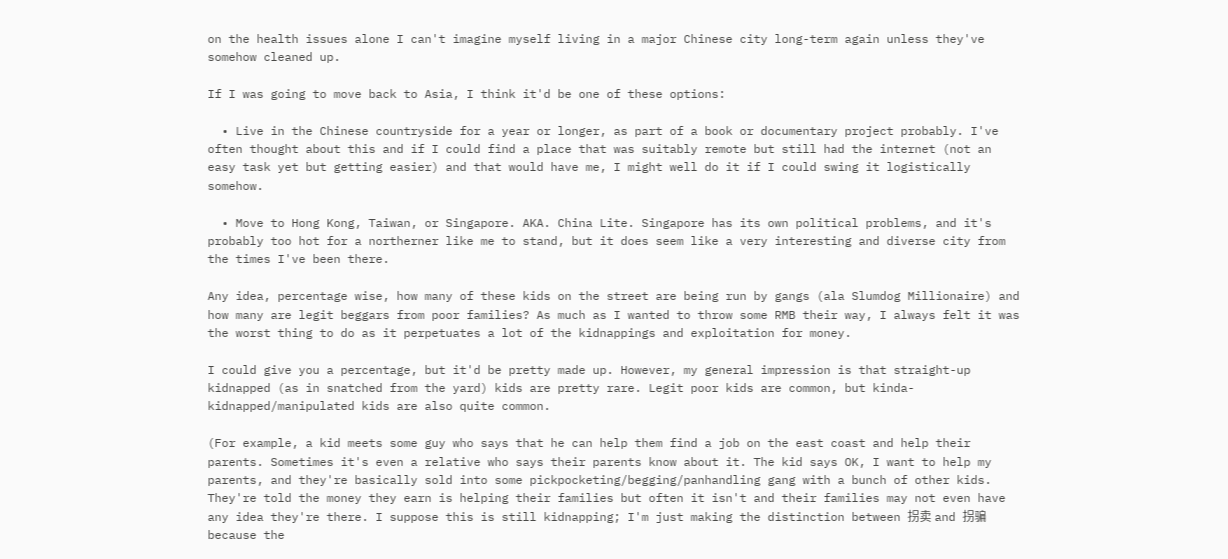on the health issues alone I can't imagine myself living in a major Chinese city long-term again unless they've somehow cleaned up.

If I was going to move back to Asia, I think it'd be one of these options:

  • Live in the Chinese countryside for a year or longer, as part of a book or documentary project probably. I've often thought about this and if I could find a place that was suitably remote but still had the internet (not an easy task yet but getting easier) and that would have me, I might well do it if I could swing it logistically somehow.

  • Move to Hong Kong, Taiwan, or Singapore. AKA. China Lite. Singapore has its own political problems, and it's probably too hot for a northerner like me to stand, but it does seem like a very interesting and diverse city from the times I've been there.

Any idea, percentage wise, how many of these kids on the street are being run by gangs (ala Slumdog Millionaire) and how many are legit beggars from poor families? As much as I wanted to throw some RMB their way, I always felt it was the worst thing to do as it perpetuates a lot of the kidnappings and exploitation for money.

I could give you a percentage, but it'd be pretty made up. However, my general impression is that straight-up kidnapped (as in snatched from the yard) kids are pretty rare. Legit poor kids are common, but kinda-kidnapped/manipulated kids are also quite common.

(For example, a kid meets some guy who says that he can help them find a job on the east coast and help their parents. Sometimes it's even a relative who says their parents know about it. The kid says OK, I want to help my parents, and they're basically sold into some pickpocketing/begging/panhandling gang with a bunch of other kids. They're told the money they earn is helping their families but often it isn't and their families may not even have any idea they're there. I suppose this is still kidnapping; I'm just making the distinction between 拐卖 and 拐骗 because the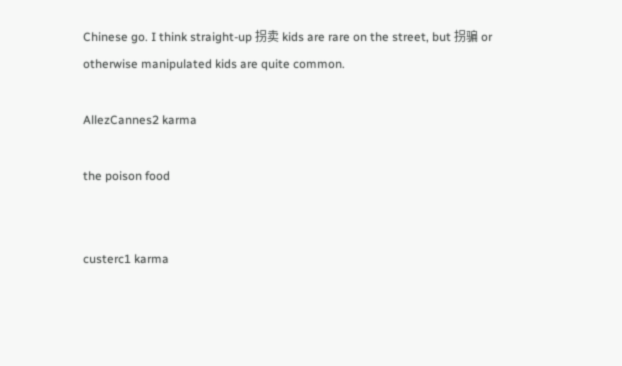Chinese go. I think straight-up 拐卖 kids are rare on the street, but 拐骗 or otherwise manipulated kids are quite common.

AllezCannes2 karma

the poison food


custerc1 karma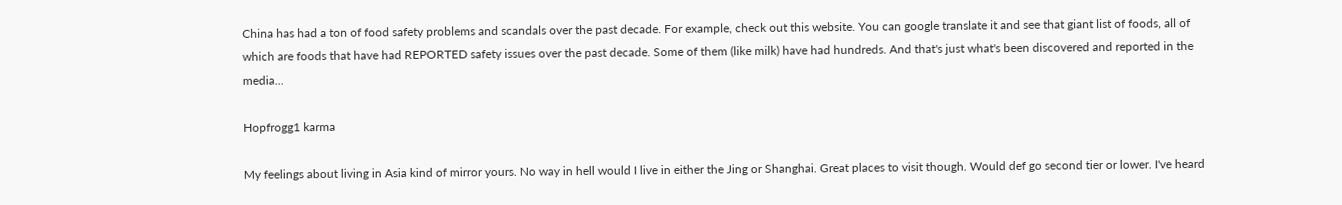China has had a ton of food safety problems and scandals over the past decade. For example, check out this website. You can google translate it and see that giant list of foods, all of which are foods that have had REPORTED safety issues over the past decade. Some of them (like milk) have had hundreds. And that's just what's been discovered and reported in the media...

Hopfrogg1 karma

My feelings about living in Asia kind of mirror yours. No way in hell would I live in either the Jing or Shanghai. Great places to visit though. Would def go second tier or lower. I've heard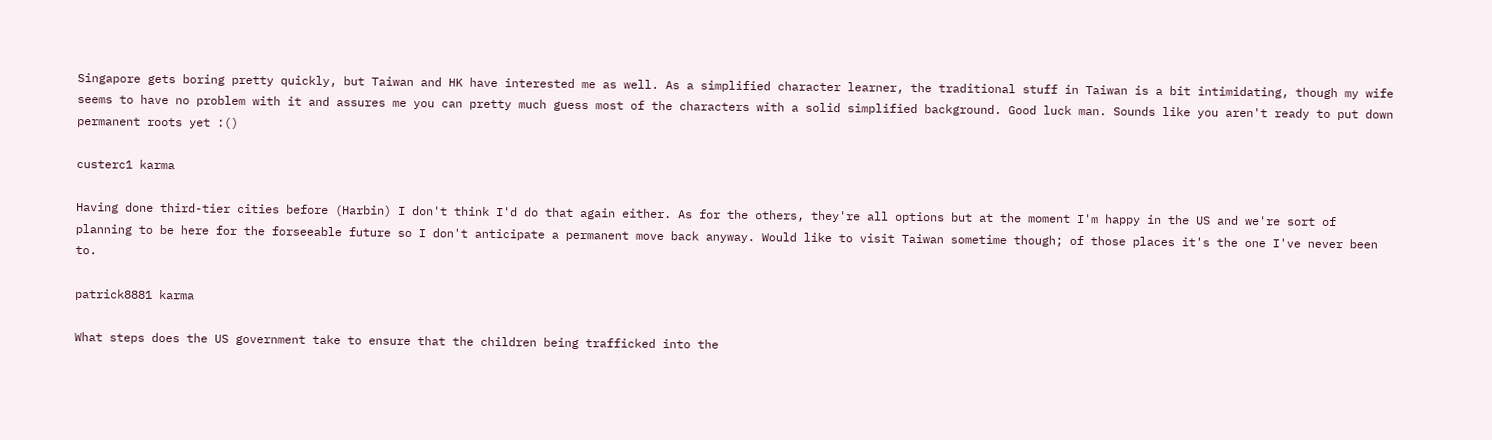Singapore gets boring pretty quickly, but Taiwan and HK have interested me as well. As a simplified character learner, the traditional stuff in Taiwan is a bit intimidating, though my wife seems to have no problem with it and assures me you can pretty much guess most of the characters with a solid simplified background. Good luck man. Sounds like you aren't ready to put down permanent roots yet :()

custerc1 karma

Having done third-tier cities before (Harbin) I don't think I'd do that again either. As for the others, they're all options but at the moment I'm happy in the US and we're sort of planning to be here for the forseeable future so I don't anticipate a permanent move back anyway. Would like to visit Taiwan sometime though; of those places it's the one I've never been to.

patrick8881 karma

What steps does the US government take to ensure that the children being trafficked into the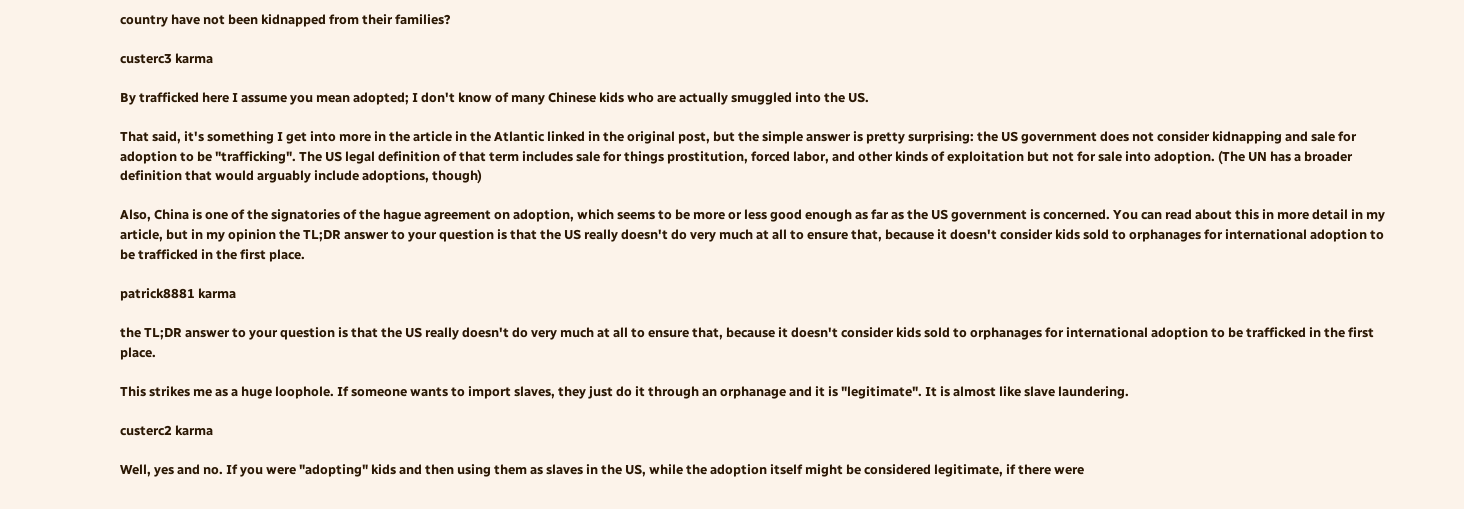country have not been kidnapped from their families?

custerc3 karma

By trafficked here I assume you mean adopted; I don't know of many Chinese kids who are actually smuggled into the US.

That said, it's something I get into more in the article in the Atlantic linked in the original post, but the simple answer is pretty surprising: the US government does not consider kidnapping and sale for adoption to be "trafficking". The US legal definition of that term includes sale for things prostitution, forced labor, and other kinds of exploitation but not for sale into adoption. (The UN has a broader definition that would arguably include adoptions, though)

Also, China is one of the signatories of the hague agreement on adoption, which seems to be more or less good enough as far as the US government is concerned. You can read about this in more detail in my article, but in my opinion the TL;DR answer to your question is that the US really doesn't do very much at all to ensure that, because it doesn't consider kids sold to orphanages for international adoption to be trafficked in the first place.

patrick8881 karma

the TL;DR answer to your question is that the US really doesn't do very much at all to ensure that, because it doesn't consider kids sold to orphanages for international adoption to be trafficked in the first place.

This strikes me as a huge loophole. If someone wants to import slaves, they just do it through an orphanage and it is "legitimate". It is almost like slave laundering.

custerc2 karma

Well, yes and no. If you were "adopting" kids and then using them as slaves in the US, while the adoption itself might be considered legitimate, if there were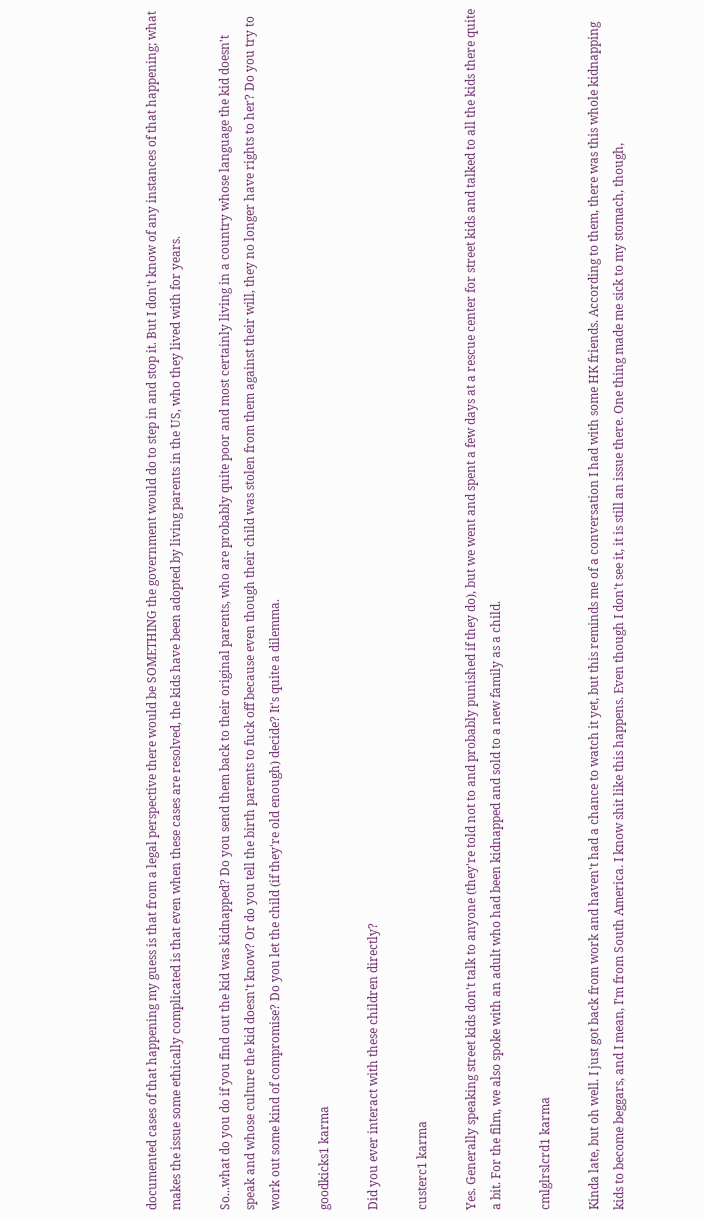documented cases of that happening my guess is that from a legal perspective there would be SOMETHING the government would do to step in and stop it. But I don't know of any instances of that happening; what makes the issue some ethically complicated is that even when these cases are resolved, the kids have been adopted by living parents in the US, who they lived with for years.

So...what do you do if you find out the kid was kidnapped? Do you send them back to their original parents, who are probably quite poor and most certainly living in a country whose language the kid doesn't speak and whose culture the kid doesn't know? Or do you tell the birth parents to fuck off because even though their child was stolen from them against their will, they no longer have rights to her? Do you try to work out some kind of compromise? Do you let the child (if they're old enough) decide? It's quite a dilemma.

goodkicks1 karma

Did you ever interact with these children directly?

custerc1 karma

Yes. Generally speaking street kids don't talk to anyone (they're told not to and probably punished if they do), but we went and spent a few days at a rescue center for street kids and talked to all the kids there quite a bit. For the film, we also spoke with an adult who had been kidnapped and sold to a new family as a child.

cmlglrslcrd1 karma

Kinda late, but oh well. I just got back from work and haven't had a chance to watch it yet, but this reminds me of a conversation I had with some HK friends. According to them, there was this whole kidnapping kids to become beggars, and I mean, I'm from South America. I know shit like this happens. Even though I don't see it, it is still an issue there. One thing made me sick to my stomach, though,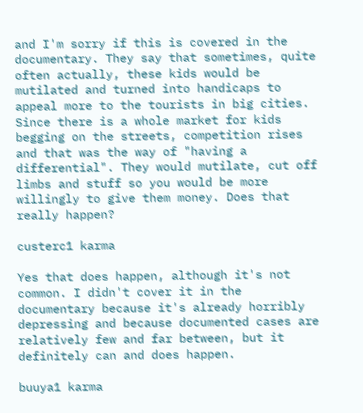and I'm sorry if this is covered in the documentary. They say that sometimes, quite often actually, these kids would be mutilated and turned into handicaps to appeal more to the tourists in big cities. Since there is a whole market for kids begging on the streets, competition rises and that was the way of "having a differential". They would mutilate, cut off limbs and stuff so you would be more willingly to give them money. Does that really happen?

custerc1 karma

Yes that does happen, although it's not common. I didn't cover it in the documentary because it's already horribly depressing and because documented cases are relatively few and far between, but it definitely can and does happen.

buuya1 karma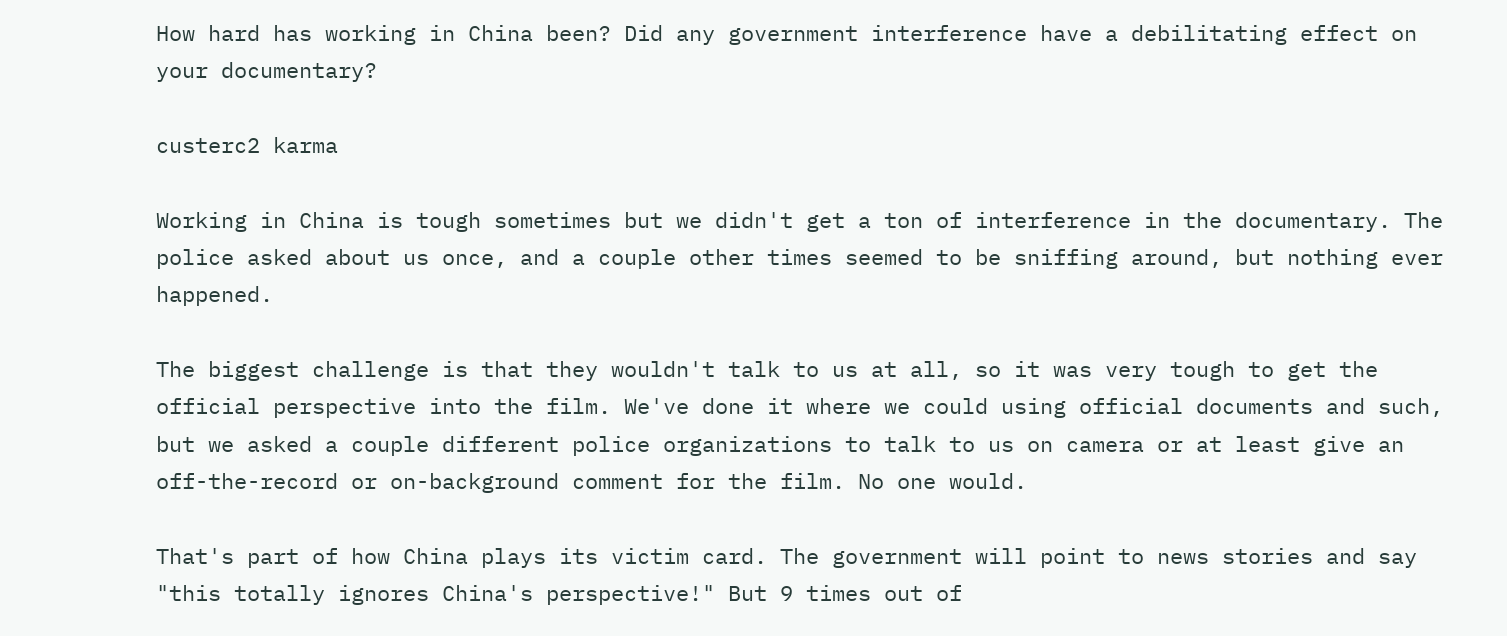How hard has working in China been? Did any government interference have a debilitating effect on your documentary?

custerc2 karma

Working in China is tough sometimes but we didn't get a ton of interference in the documentary. The police asked about us once, and a couple other times seemed to be sniffing around, but nothing ever happened.

The biggest challenge is that they wouldn't talk to us at all, so it was very tough to get the official perspective into the film. We've done it where we could using official documents and such, but we asked a couple different police organizations to talk to us on camera or at least give an off-the-record or on-background comment for the film. No one would.

That's part of how China plays its victim card. The government will point to news stories and say "this totally ignores China's perspective!" But 9 times out of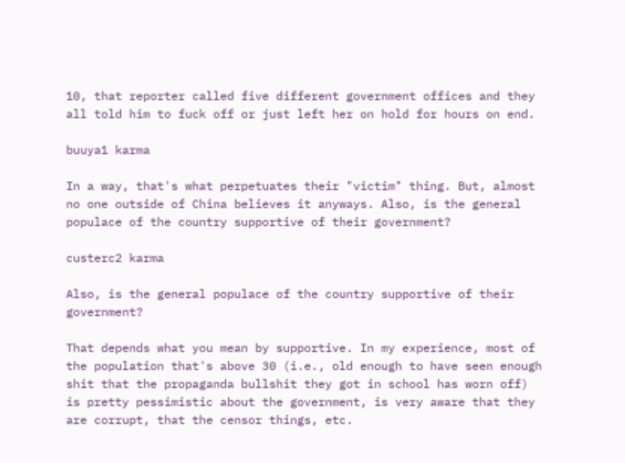10, that reporter called five different government offices and they all told him to fuck off or just left her on hold for hours on end.

buuya1 karma

In a way, that's what perpetuates their "victim" thing. But, almost no one outside of China believes it anyways. Also, is the general populace of the country supportive of their government?

custerc2 karma

Also, is the general populace of the country supportive of their government?

That depends what you mean by supportive. In my experience, most of the population that's above 30 (i.e., old enough to have seen enough shit that the propaganda bullshit they got in school has worn off) is pretty pessimistic about the government, is very aware that they are corrupt, that the censor things, etc.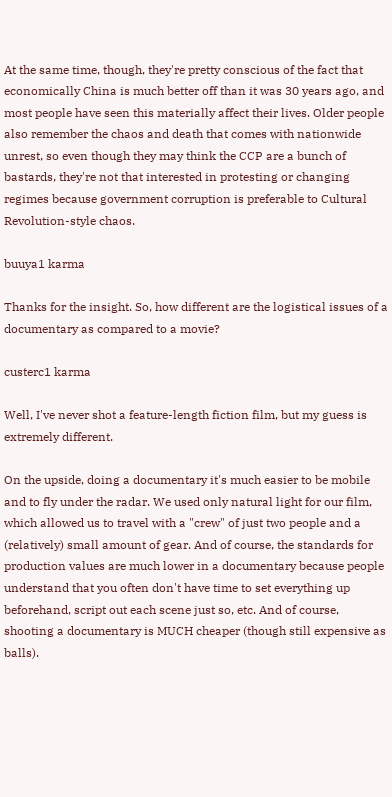At the same time, though, they're pretty conscious of the fact that economically China is much better off than it was 30 years ago, and most people have seen this materially affect their lives. Older people also remember the chaos and death that comes with nationwide unrest, so even though they may think the CCP are a bunch of bastards, they're not that interested in protesting or changing regimes because government corruption is preferable to Cultural Revolution-style chaos.

buuya1 karma

Thanks for the insight. So, how different are the logistical issues of a documentary as compared to a movie?

custerc1 karma

Well, I've never shot a feature-length fiction film, but my guess is extremely different.

On the upside, doing a documentary it's much easier to be mobile and to fly under the radar. We used only natural light for our film, which allowed us to travel with a "crew" of just two people and a (relatively) small amount of gear. And of course, the standards for production values are much lower in a documentary because people understand that you often don't have time to set everything up beforehand, script out each scene just so, etc. And of course, shooting a documentary is MUCH cheaper (though still expensive as balls).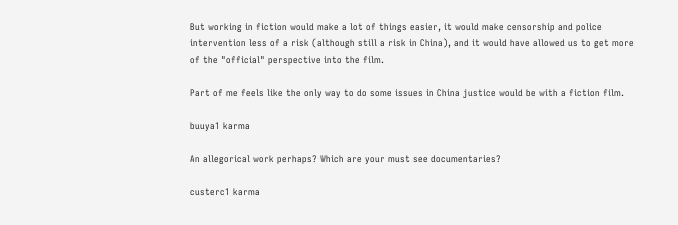But working in fiction would make a lot of things easier, it would make censorship and police intervention less of a risk (although still a risk in China), and it would have allowed us to get more of the "official" perspective into the film.

Part of me feels like the only way to do some issues in China justice would be with a fiction film.

buuya1 karma

An allegorical work perhaps? Which are your must see documentaries?

custerc1 karma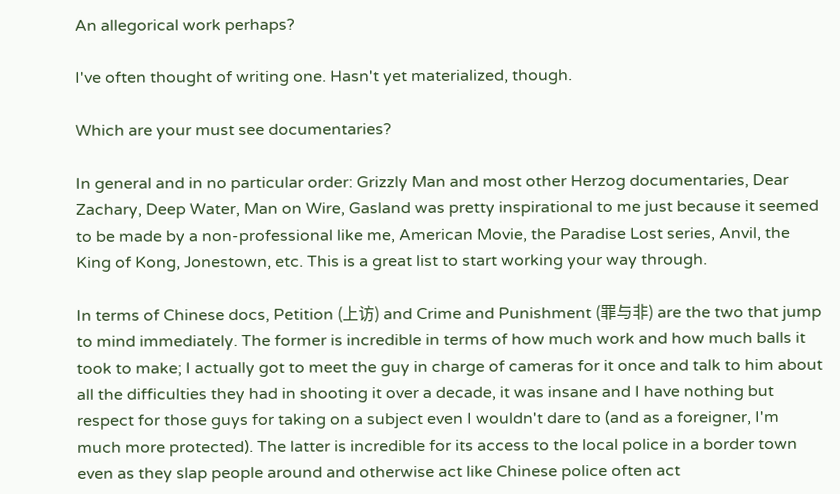An allegorical work perhaps?

I've often thought of writing one. Hasn't yet materialized, though.

Which are your must see documentaries?

In general and in no particular order: Grizzly Man and most other Herzog documentaries, Dear Zachary, Deep Water, Man on Wire, Gasland was pretty inspirational to me just because it seemed to be made by a non-professional like me, American Movie, the Paradise Lost series, Anvil, the King of Kong, Jonestown, etc. This is a great list to start working your way through.

In terms of Chinese docs, Petition (上访) and Crime and Punishment (罪与非) are the two that jump to mind immediately. The former is incredible in terms of how much work and how much balls it took to make; I actually got to meet the guy in charge of cameras for it once and talk to him about all the difficulties they had in shooting it over a decade, it was insane and I have nothing but respect for those guys for taking on a subject even I wouldn't dare to (and as a foreigner, I'm much more protected). The latter is incredible for its access to the local police in a border town even as they slap people around and otherwise act like Chinese police often act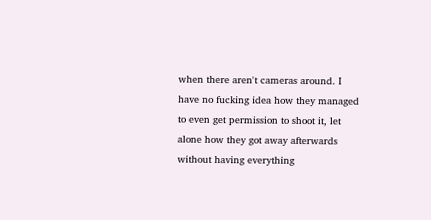when there aren't cameras around. I have no fucking idea how they managed to even get permission to shoot it, let alone how they got away afterwards without having everything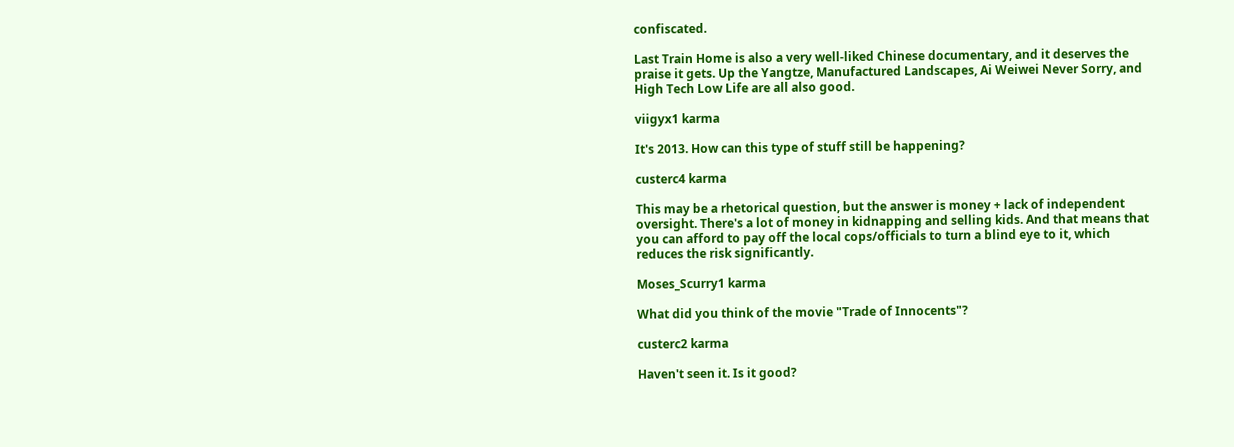confiscated.

Last Train Home is also a very well-liked Chinese documentary, and it deserves the praise it gets. Up the Yangtze, Manufactured Landscapes, Ai Weiwei Never Sorry, and High Tech Low Life are all also good.

viigyx1 karma

It's 2013. How can this type of stuff still be happening?

custerc4 karma

This may be a rhetorical question, but the answer is money + lack of independent oversight. There's a lot of money in kidnapping and selling kids. And that means that you can afford to pay off the local cops/officials to turn a blind eye to it, which reduces the risk significantly.

Moses_Scurry1 karma

What did you think of the movie "Trade of Innocents"?

custerc2 karma

Haven't seen it. Is it good?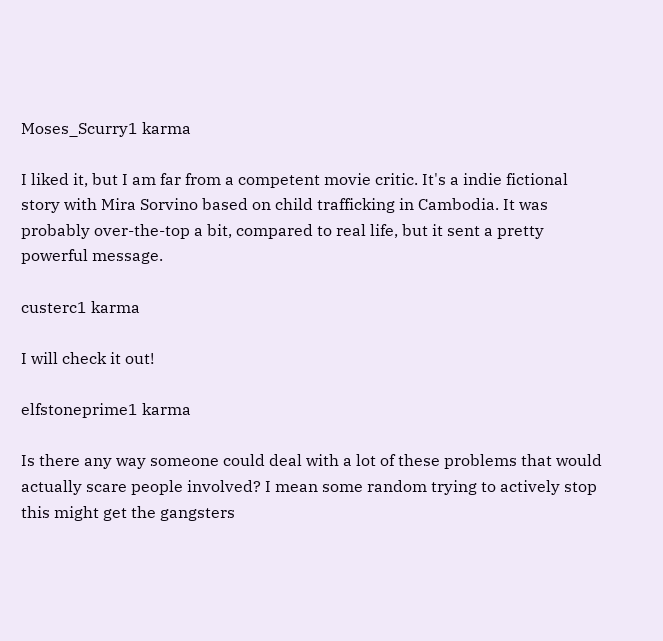Moses_Scurry1 karma

I liked it, but I am far from a competent movie critic. It's a indie fictional story with Mira Sorvino based on child trafficking in Cambodia. It was probably over-the-top a bit, compared to real life, but it sent a pretty powerful message.

custerc1 karma

I will check it out!

elfstoneprime1 karma

Is there any way someone could deal with a lot of these problems that would actually scare people involved? I mean some random trying to actively stop this might get the gangsters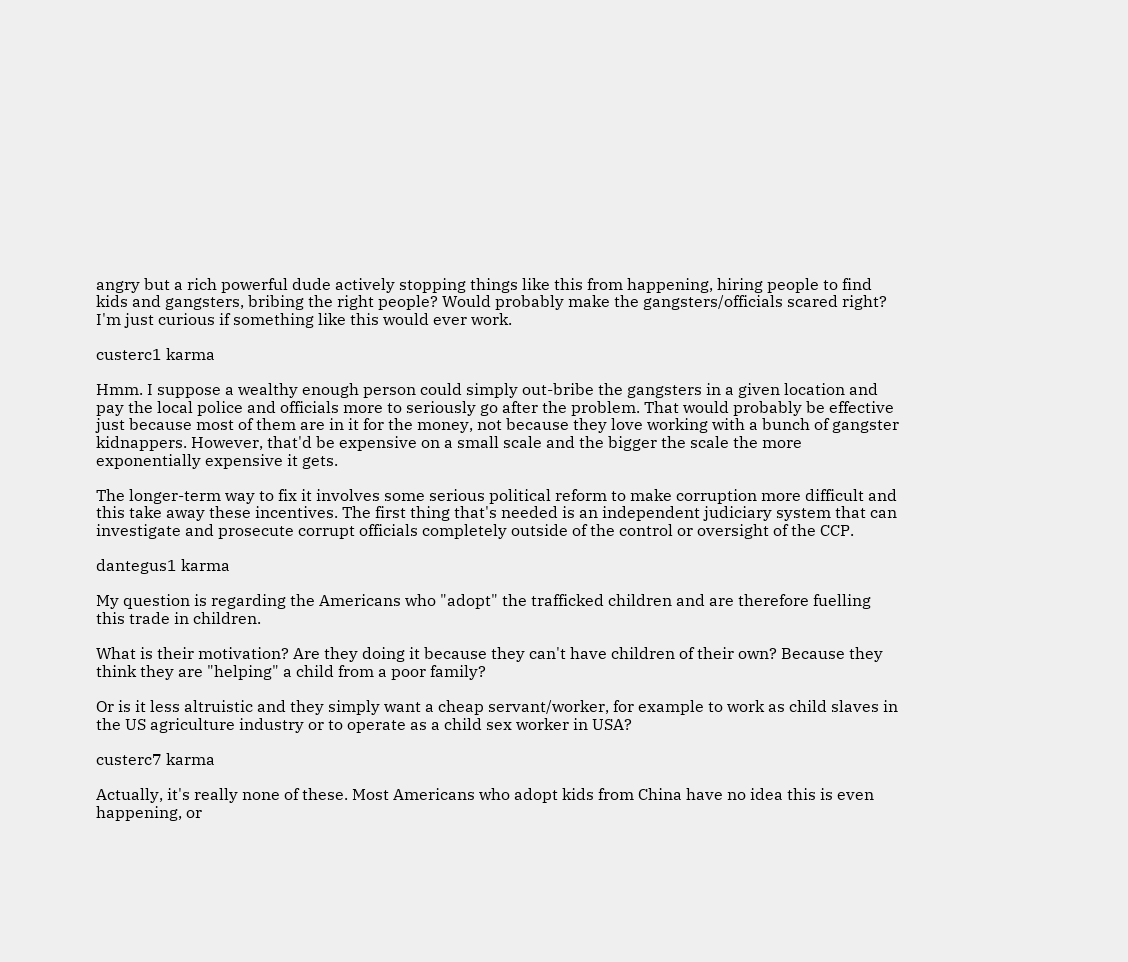angry but a rich powerful dude actively stopping things like this from happening, hiring people to find kids and gangsters, bribing the right people? Would probably make the gangsters/officials scared right? I'm just curious if something like this would ever work.

custerc1 karma

Hmm. I suppose a wealthy enough person could simply out-bribe the gangsters in a given location and pay the local police and officials more to seriously go after the problem. That would probably be effective just because most of them are in it for the money, not because they love working with a bunch of gangster kidnappers. However, that'd be expensive on a small scale and the bigger the scale the more exponentially expensive it gets.

The longer-term way to fix it involves some serious political reform to make corruption more difficult and this take away these incentives. The first thing that's needed is an independent judiciary system that can investigate and prosecute corrupt officials completely outside of the control or oversight of the CCP.

dantegus1 karma

My question is regarding the Americans who "adopt" the trafficked children and are therefore fuelling this trade in children.

What is their motivation? Are they doing it because they can't have children of their own? Because they think they are "helping" a child from a poor family?

Or is it less altruistic and they simply want a cheap servant/worker, for example to work as child slaves in the US agriculture industry or to operate as a child sex worker in USA?

custerc7 karma

Actually, it's really none of these. Most Americans who adopt kids from China have no idea this is even happening, or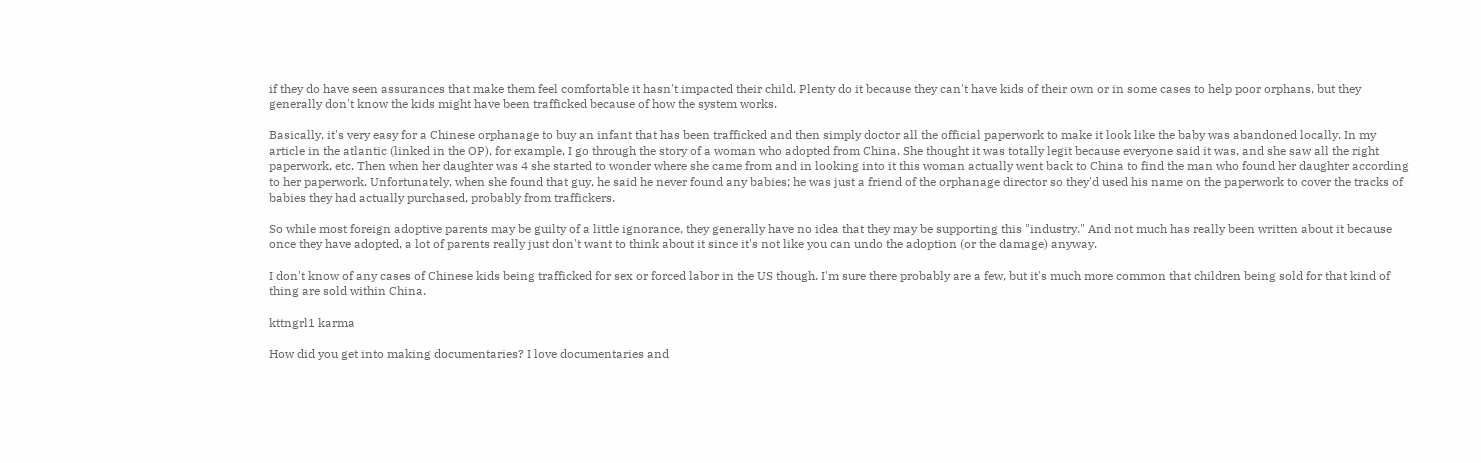if they do have seen assurances that make them feel comfortable it hasn't impacted their child. Plenty do it because they can't have kids of their own or in some cases to help poor orphans, but they generally don't know the kids might have been trafficked because of how the system works.

Basically, it's very easy for a Chinese orphanage to buy an infant that has been trafficked and then simply doctor all the official paperwork to make it look like the baby was abandoned locally. In my article in the atlantic (linked in the OP), for example, I go through the story of a woman who adopted from China. She thought it was totally legit because everyone said it was, and she saw all the right paperwork, etc. Then when her daughter was 4 she started to wonder where she came from and in looking into it this woman actually went back to China to find the man who found her daughter according to her paperwork. Unfortunately, when she found that guy, he said he never found any babies; he was just a friend of the orphanage director so they'd used his name on the paperwork to cover the tracks of babies they had actually purchased, probably from traffickers.

So while most foreign adoptive parents may be guilty of a little ignorance, they generally have no idea that they may be supporting this "industry." And not much has really been written about it because once they have adopted, a lot of parents really just don't want to think about it since it's not like you can undo the adoption (or the damage) anyway.

I don't know of any cases of Chinese kids being trafficked for sex or forced labor in the US though. I'm sure there probably are a few, but it's much more common that children being sold for that kind of thing are sold within China.

kttngrl1 karma

How did you get into making documentaries? I love documentaries and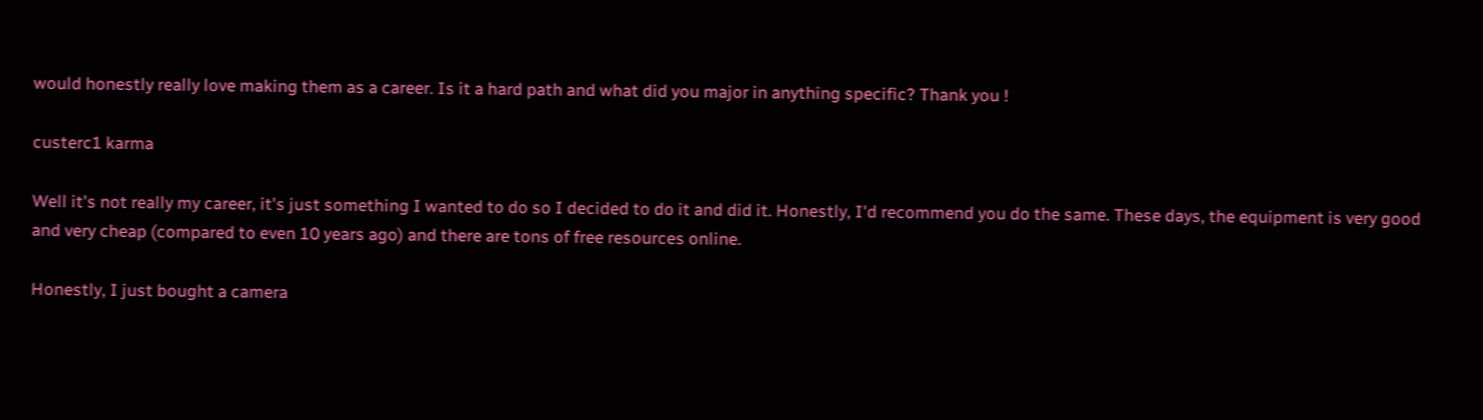would honestly really love making them as a career. Is it a hard path and what did you major in anything specific? Thank you !

custerc1 karma

Well it's not really my career, it's just something I wanted to do so I decided to do it and did it. Honestly, I'd recommend you do the same. These days, the equipment is very good and very cheap (compared to even 10 years ago) and there are tons of free resources online.

Honestly, I just bought a camera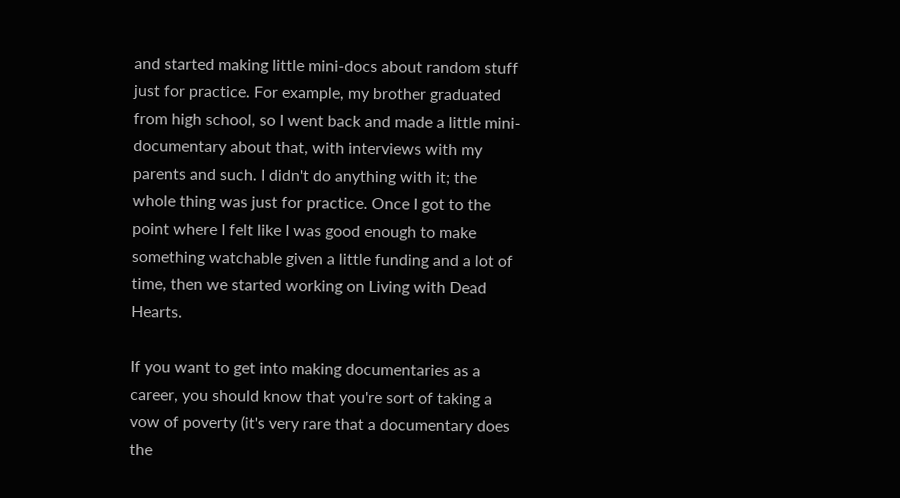and started making little mini-docs about random stuff just for practice. For example, my brother graduated from high school, so I went back and made a little mini-documentary about that, with interviews with my parents and such. I didn't do anything with it; the whole thing was just for practice. Once I got to the point where I felt like I was good enough to make something watchable given a little funding and a lot of time, then we started working on Living with Dead Hearts.

If you want to get into making documentaries as a career, you should know that you're sort of taking a vow of poverty (it's very rare that a documentary does the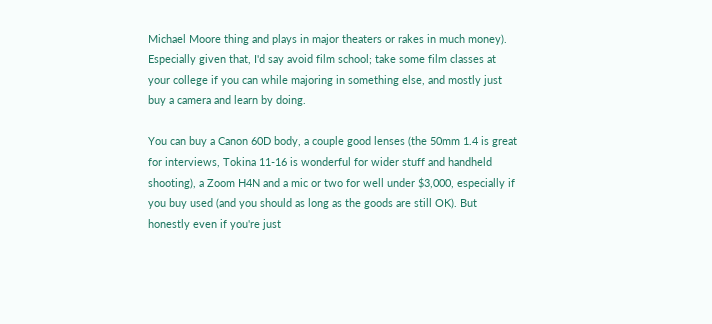Michael Moore thing and plays in major theaters or rakes in much money). Especially given that, I'd say avoid film school; take some film classes at your college if you can while majoring in something else, and mostly just buy a camera and learn by doing.

You can buy a Canon 60D body, a couple good lenses (the 50mm 1.4 is great for interviews, Tokina 11-16 is wonderful for wider stuff and handheld shooting), a Zoom H4N and a mic or two for well under $3,000, especially if you buy used (and you should as long as the goods are still OK). But honestly even if you're just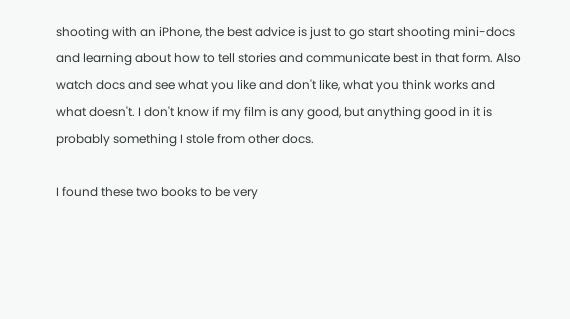shooting with an iPhone, the best advice is just to go start shooting mini-docs and learning about how to tell stories and communicate best in that form. Also watch docs and see what you like and don't like, what you think works and what doesn't. I don't know if my film is any good, but anything good in it is probably something I stole from other docs.

I found these two books to be very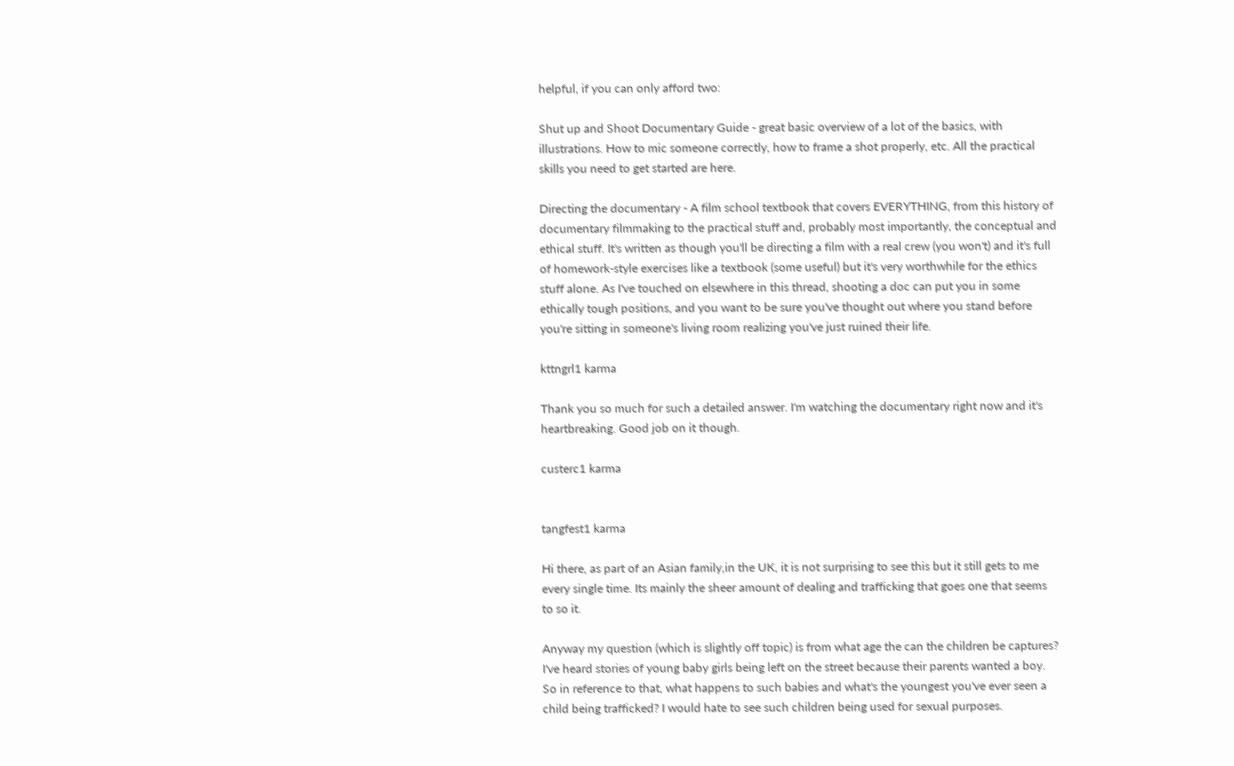helpful, if you can only afford two:

Shut up and Shoot Documentary Guide - great basic overview of a lot of the basics, with illustrations. How to mic someone correctly, how to frame a shot properly, etc. All the practical skills you need to get started are here.

Directing the documentary - A film school textbook that covers EVERYTHING, from this history of documentary filmmaking to the practical stuff and, probably most importantly, the conceptual and ethical stuff. It's written as though you'll be directing a film with a real crew (you won't) and it's full of homework-style exercises like a textbook (some useful) but it's very worthwhile for the ethics stuff alone. As I've touched on elsewhere in this thread, shooting a doc can put you in some ethically tough positions, and you want to be sure you've thought out where you stand before you're sitting in someone's living room realizing you've just ruined their life.

kttngrl1 karma

Thank you so much for such a detailed answer. I'm watching the documentary right now and it's heartbreaking. Good job on it though.

custerc1 karma


tangfest1 karma

Hi there, as part of an Asian family,in the UK, it is not surprising to see this but it still gets to me every single time. Its mainly the sheer amount of dealing and trafficking that goes one that seems to so it.

Anyway my question (which is slightly off topic) is from what age the can the children be captures? I've heard stories of young baby girls being left on the street because their parents wanted a boy. So in reference to that, what happens to such babies and what's the youngest you've ever seen a child being trafficked? I would hate to see such children being used for sexual purposes.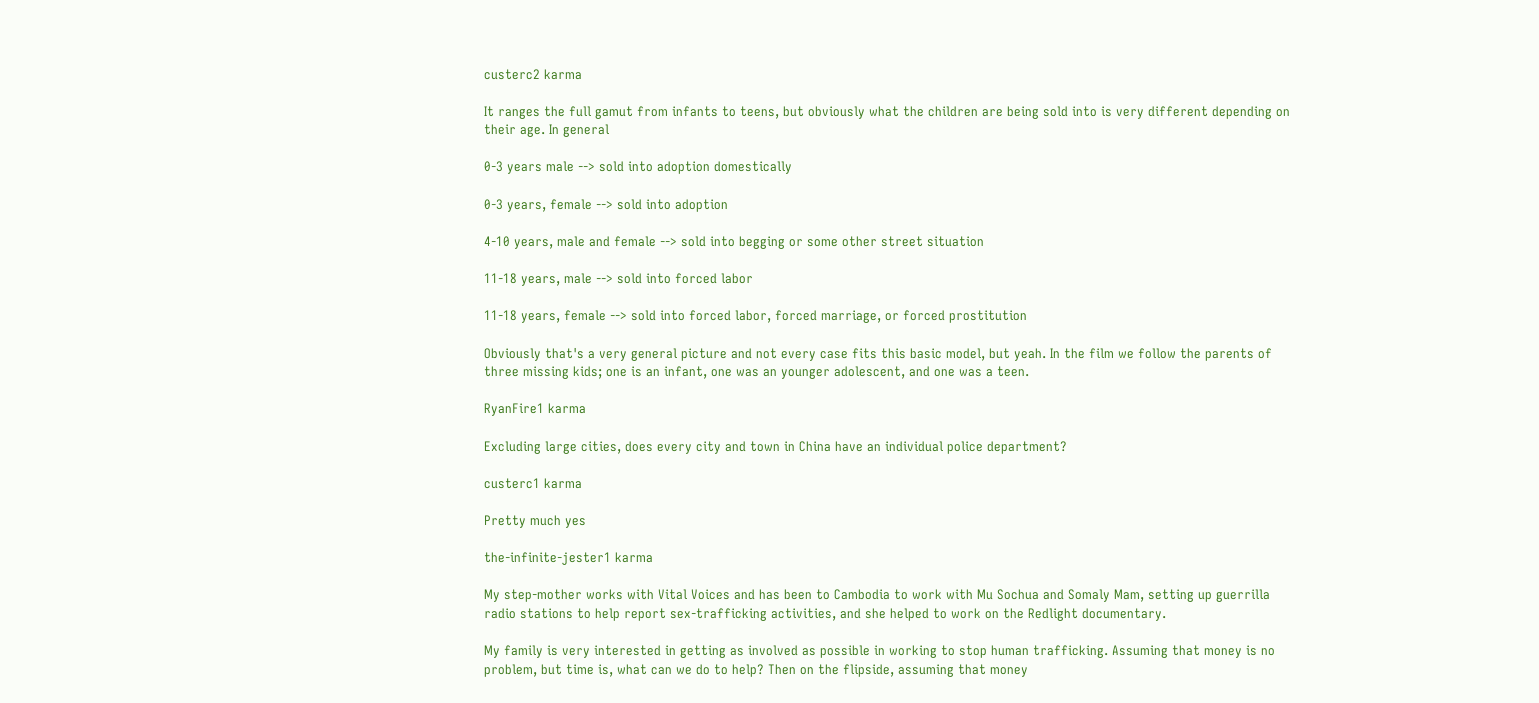custerc2 karma

It ranges the full gamut from infants to teens, but obviously what the children are being sold into is very different depending on their age. In general

0-3 years male --> sold into adoption domestically

0-3 years, female --> sold into adoption

4-10 years, male and female --> sold into begging or some other street situation

11-18 years, male --> sold into forced labor

11-18 years, female --> sold into forced labor, forced marriage, or forced prostitution

Obviously that's a very general picture and not every case fits this basic model, but yeah. In the film we follow the parents of three missing kids; one is an infant, one was an younger adolescent, and one was a teen.

RyanFire1 karma

Excluding large cities, does every city and town in China have an individual police department?

custerc1 karma

Pretty much yes

the-infinite-jester1 karma

My step-mother works with Vital Voices and has been to Cambodia to work with Mu Sochua and Somaly Mam, setting up guerrilla radio stations to help report sex-trafficking activities, and she helped to work on the Redlight documentary.

My family is very interested in getting as involved as possible in working to stop human trafficking. Assuming that money is no problem, but time is, what can we do to help? Then on the flipside, assuming that money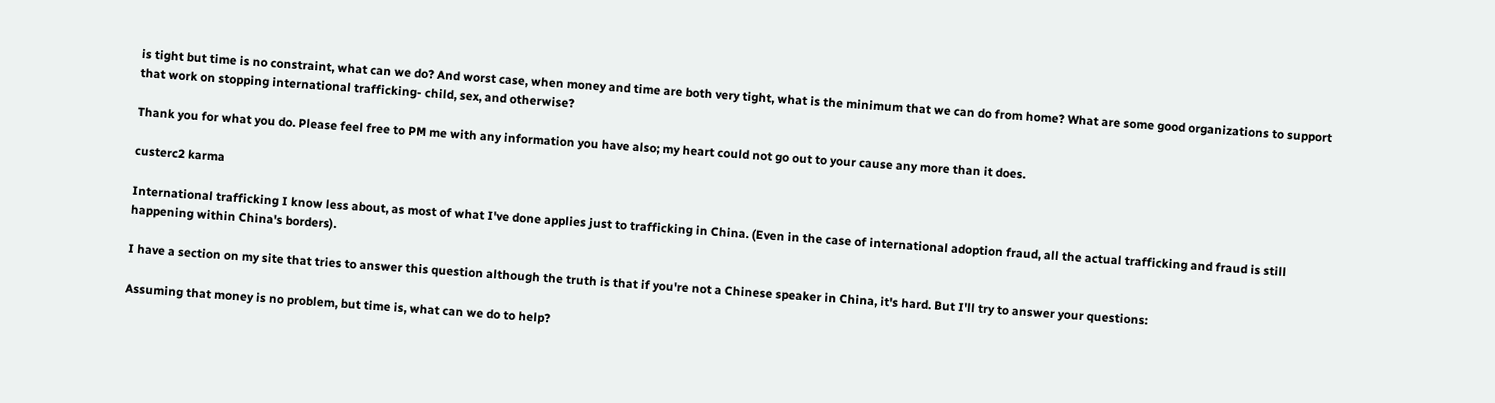is tight but time is no constraint, what can we do? And worst case, when money and time are both very tight, what is the minimum that we can do from home? What are some good organizations to support that work on stopping international trafficking- child, sex, and otherwise?

Thank you for what you do. Please feel free to PM me with any information you have also; my heart could not go out to your cause any more than it does.

custerc2 karma

International trafficking I know less about, as most of what I've done applies just to trafficking in China. (Even in the case of international adoption fraud, all the actual trafficking and fraud is still happening within China's borders).

I have a section on my site that tries to answer this question although the truth is that if you're not a Chinese speaker in China, it's hard. But I'll try to answer your questions:

Assuming that money is no problem, but time is, what can we do to help?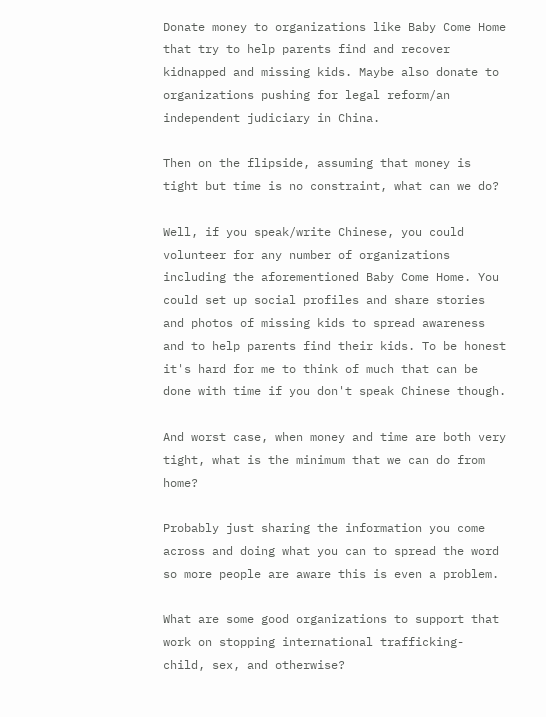Donate money to organizations like Baby Come Home that try to help parents find and recover kidnapped and missing kids. Maybe also donate to organizations pushing for legal reform/an independent judiciary in China.

Then on the flipside, assuming that money is tight but time is no constraint, what can we do?

Well, if you speak/write Chinese, you could volunteer for any number of organizations including the aforementioned Baby Come Home. You could set up social profiles and share stories and photos of missing kids to spread awareness and to help parents find their kids. To be honest it's hard for me to think of much that can be done with time if you don't speak Chinese though.

And worst case, when money and time are both very tight, what is the minimum that we can do from home?

Probably just sharing the information you come across and doing what you can to spread the word so more people are aware this is even a problem.

What are some good organizations to support that work on stopping international trafficking- child, sex, and otherwise?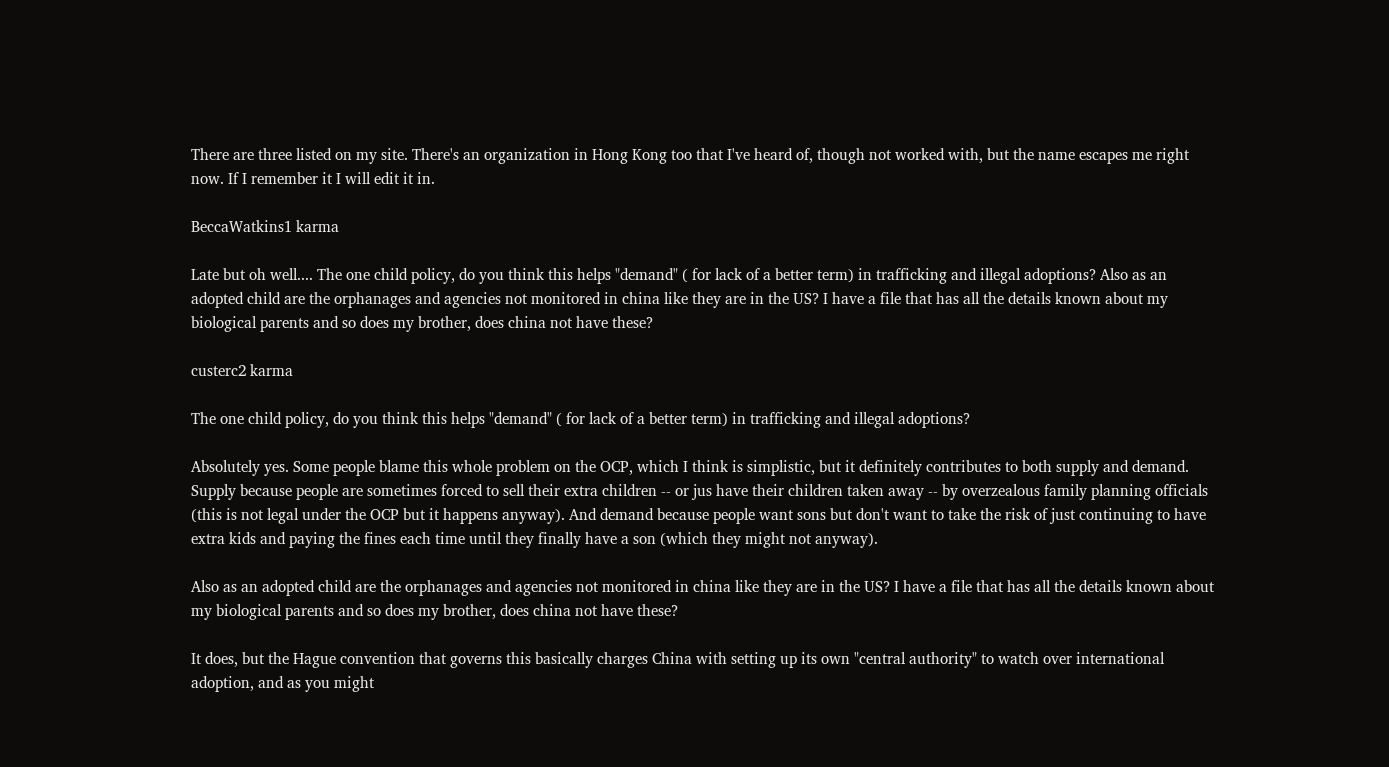There are three listed on my site. There's an organization in Hong Kong too that I've heard of, though not worked with, but the name escapes me right now. If I remember it I will edit it in.

BeccaWatkins1 karma

Late but oh well.... The one child policy, do you think this helps "demand" ( for lack of a better term) in trafficking and illegal adoptions? Also as an adopted child are the orphanages and agencies not monitored in china like they are in the US? I have a file that has all the details known about my biological parents and so does my brother, does china not have these?

custerc2 karma

The one child policy, do you think this helps "demand" ( for lack of a better term) in trafficking and illegal adoptions?

Absolutely yes. Some people blame this whole problem on the OCP, which I think is simplistic, but it definitely contributes to both supply and demand. Supply because people are sometimes forced to sell their extra children -- or jus have their children taken away -- by overzealous family planning officials (this is not legal under the OCP but it happens anyway). And demand because people want sons but don't want to take the risk of just continuing to have extra kids and paying the fines each time until they finally have a son (which they might not anyway).

Also as an adopted child are the orphanages and agencies not monitored in china like they are in the US? I have a file that has all the details known about my biological parents and so does my brother, does china not have these?

It does, but the Hague convention that governs this basically charges China with setting up its own "central authority" to watch over international adoption, and as you might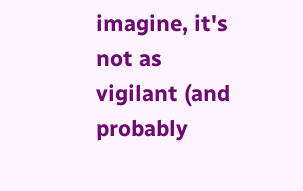imagine, it's not as vigilant (and probably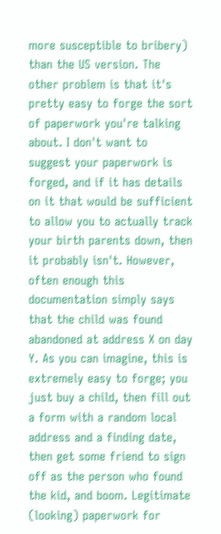more susceptible to bribery) than the US version. The other problem is that it's pretty easy to forge the sort of paperwork you're talking about. I don't want to suggest your paperwork is forged, and if it has details on it that would be sufficient to allow you to actually track your birth parents down, then it probably isn't. However, often enough this documentation simply says that the child was found abandoned at address X on day Y. As you can imagine, this is extremely easy to forge; you just buy a child, then fill out a form with a random local address and a finding date, then get some friend to sign off as the person who found the kid, and boom. Legitimate (looking) paperwork for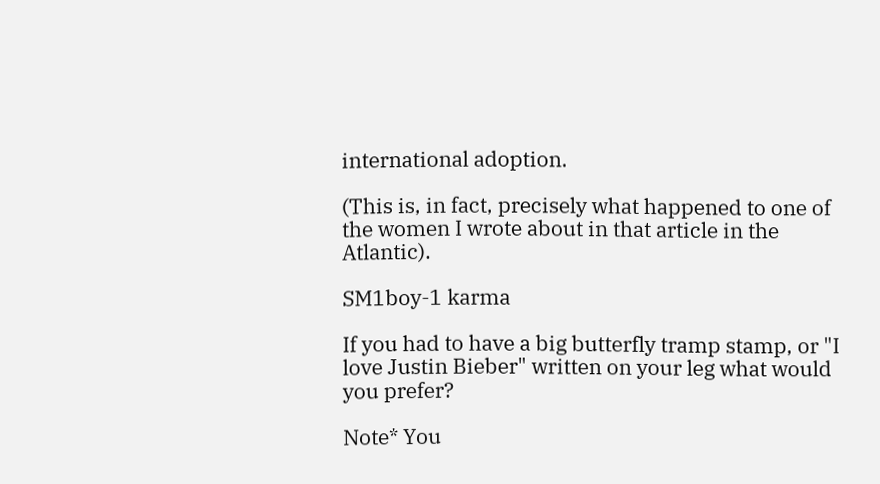international adoption.

(This is, in fact, precisely what happened to one of the women I wrote about in that article in the Atlantic).

SM1boy-1 karma

If you had to have a big butterfly tramp stamp, or "I love Justin Bieber" written on your leg what would you prefer?

Note* You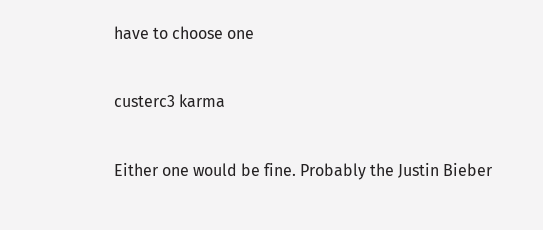have to choose one

custerc3 karma

Either one would be fine. Probably the Justin Bieber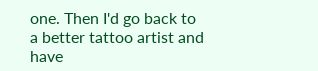one. Then I'd go back to a better tattoo artist and have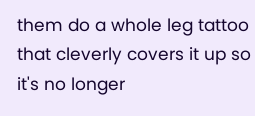them do a whole leg tattoo that cleverly covers it up so it's no longer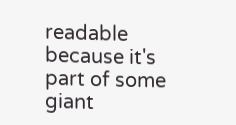readable because it's part of some giant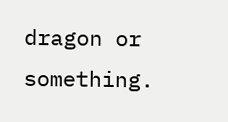dragon or something.